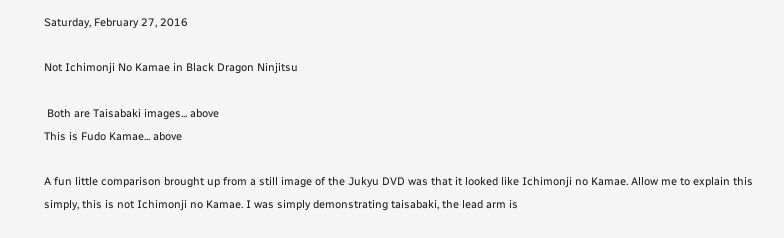Saturday, February 27, 2016

Not Ichimonji No Kamae in Black Dragon Ninjitsu

 Both are Taisabaki images... above
This is Fudo Kamae... above

A fun little comparison brought up from a still image of the Jukyu DVD was that it looked like Ichimonji no Kamae. Allow me to explain this simply, this is not Ichimonji no Kamae. I was simply demonstrating taisabaki, the lead arm is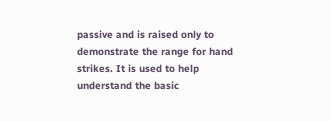passive and is raised only to demonstrate the range for hand strikes. It is used to help understand the basic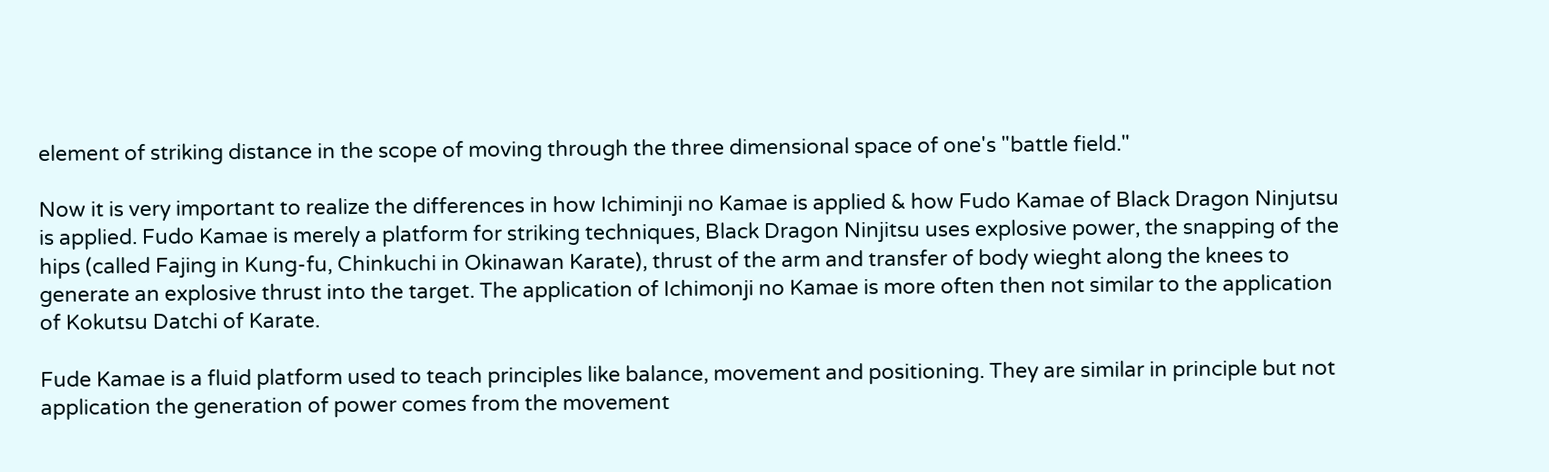element of striking distance in the scope of moving through the three dimensional space of one's "battle field."

Now it is very important to realize the differences in how Ichiminji no Kamae is applied & how Fudo Kamae of Black Dragon Ninjutsu is applied. Fudo Kamae is merely a platform for striking techniques, Black Dragon Ninjitsu uses explosive power, the snapping of the hips (called Fajing in Kung-fu, Chinkuchi in Okinawan Karate), thrust of the arm and transfer of body wieght along the knees to generate an explosive thrust into the target. The application of Ichimonji no Kamae is more often then not similar to the application of Kokutsu Datchi of Karate.

Fude Kamae is a fluid platform used to teach principles like balance, movement and positioning. They are similar in principle but not application the generation of power comes from the movement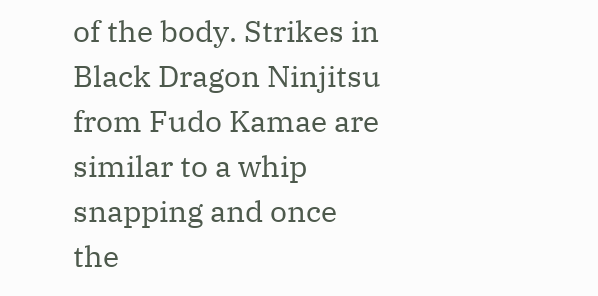of the body. Strikes in Black Dragon Ninjitsu from Fudo Kamae are similar to a whip snapping and once the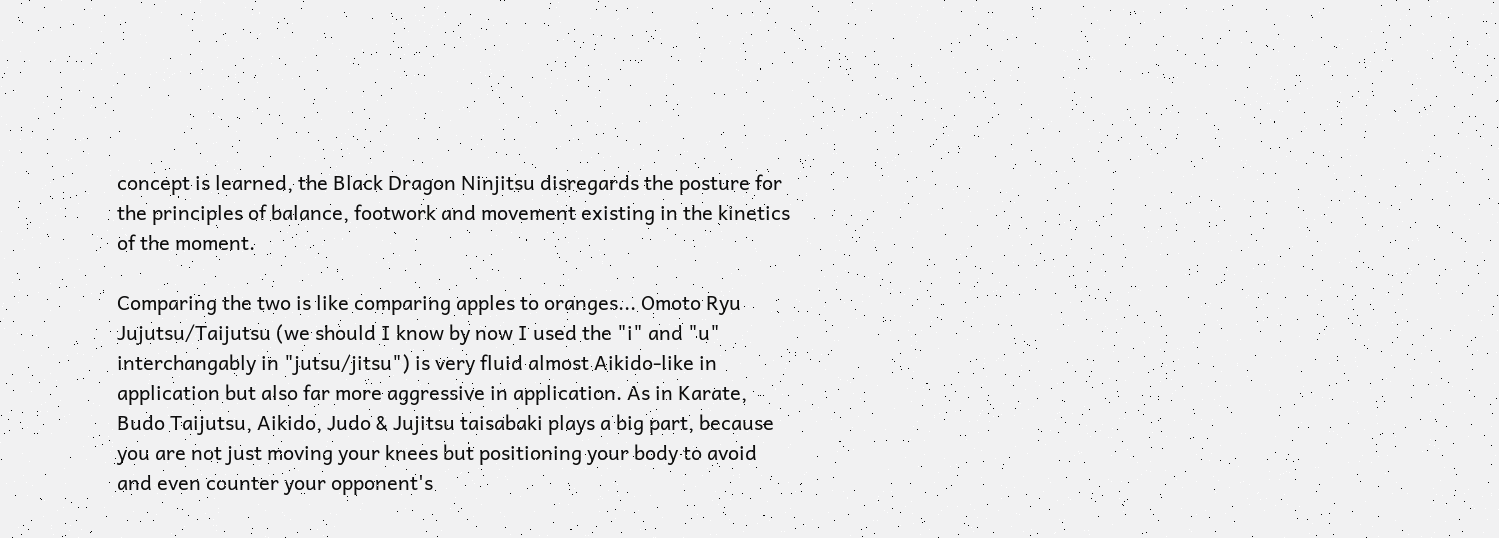concept is learned, the Black Dragon Ninjitsu disregards the posture for the principles of balance, footwork and movement existing in the kinetics of the moment.

Comparing the two is like comparing apples to oranges... Omoto Ryu Jujutsu/Taijutsu (we should I know by now I used the "i" and "u" interchangably in "jutsu/jitsu") is very fluid almost Aikido-like in application but also far more aggressive in application. As in Karate, Budo Taijutsu, Aikido, Judo & Jujitsu taisabaki plays a big part, because you are not just moving your knees but positioning your body to avoid and even counter your opponent's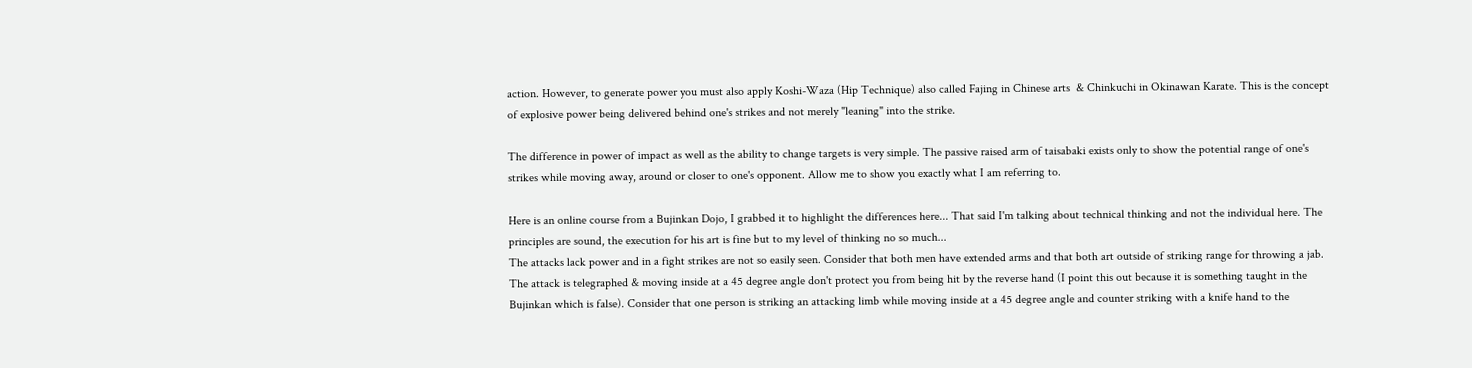action. However, to generate power you must also apply Koshi-Waza (Hip Technique) also called Fajing in Chinese arts  & Chinkuchi in Okinawan Karate. This is the concept of explosive power being delivered behind one's strikes and not merely "leaning" into the strike.

The difference in power of impact as well as the ability to change targets is very simple. The passive raised arm of taisabaki exists only to show the potential range of one's strikes while moving away, around or closer to one's opponent. Allow me to show you exactly what I am referring to.

Here is an online course from a Bujinkan Dojo, I grabbed it to highlight the differences here... That said I'm talking about technical thinking and not the individual here. The principles are sound, the execution for his art is fine but to my level of thinking no so much...
The attacks lack power and in a fight strikes are not so easily seen. Consider that both men have extended arms and that both art outside of striking range for throwing a jab. The attack is telegraphed & moving inside at a 45 degree angle don't protect you from being hit by the reverse hand (I point this out because it is something taught in the Bujinkan which is false). Consider that one person is striking an attacking limb while moving inside at a 45 degree angle and counter striking with a knife hand to the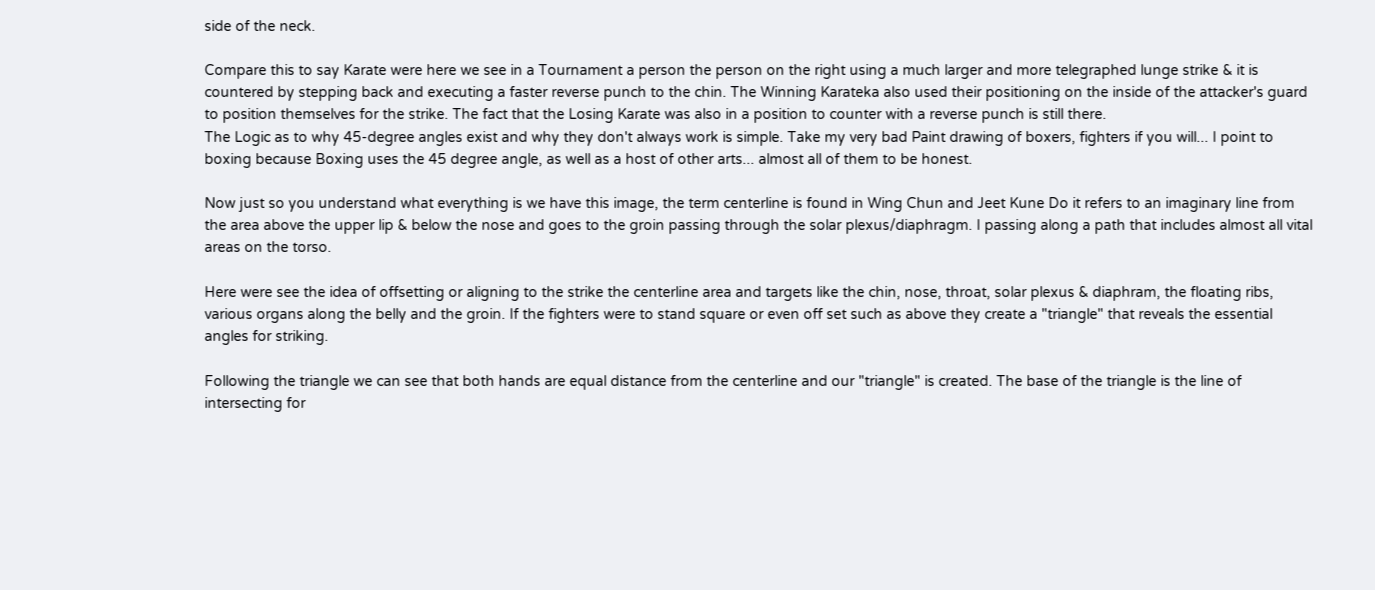side of the neck.

Compare this to say Karate were here we see in a Tournament a person the person on the right using a much larger and more telegraphed lunge strike & it is countered by stepping back and executing a faster reverse punch to the chin. The Winning Karateka also used their positioning on the inside of the attacker's guard to position themselves for the strike. The fact that the Losing Karate was also in a position to counter with a reverse punch is still there.
The Logic as to why 45-degree angles exist and why they don't always work is simple. Take my very bad Paint drawing of boxers, fighters if you will... I point to boxing because Boxing uses the 45 degree angle, as well as a host of other arts... almost all of them to be honest.

Now just so you understand what everything is we have this image, the term centerline is found in Wing Chun and Jeet Kune Do it refers to an imaginary line from the area above the upper lip & below the nose and goes to the groin passing through the solar plexus/diaphragm. I passing along a path that includes almost all vital areas on the torso.

Here were see the idea of offsetting or aligning to the strike the centerline area and targets like the chin, nose, throat, solar plexus & diaphram, the floating ribs, various organs along the belly and the groin. If the fighters were to stand square or even off set such as above they create a "triangle" that reveals the essential angles for striking.

Following the triangle we can see that both hands are equal distance from the centerline and our "triangle" is created. The base of the triangle is the line of intersecting for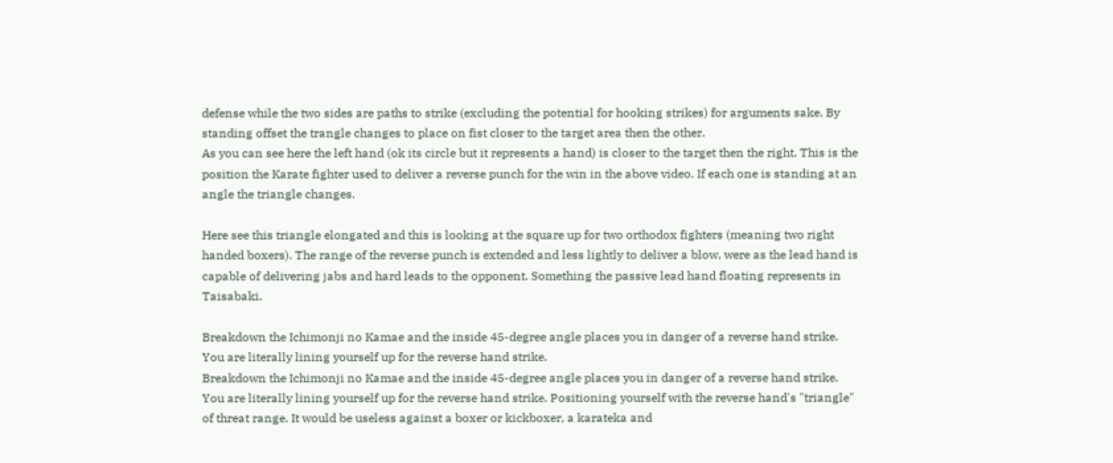defense while the two sides are paths to strike (excluding the potential for hooking strikes) for arguments sake. By standing offset the trangle changes to place on fist closer to the target area then the other.
As you can see here the left hand (ok its circle but it represents a hand) is closer to the target then the right. This is the position the Karate fighter used to deliver a reverse punch for the win in the above video. If each one is standing at an angle the triangle changes.

Here see this triangle elongated and this is looking at the square up for two orthodox fighters (meaning two right handed boxers). The range of the reverse punch is extended and less lightly to deliver a blow, were as the lead hand is capable of delivering jabs and hard leads to the opponent. Something the passive lead hand floating represents in Taisabaki.

Breakdown the Ichimonji no Kamae and the inside 45-degree angle places you in danger of a reverse hand strike. You are literally lining yourself up for the reverse hand strike.
Breakdown the Ichimonji no Kamae and the inside 45-degree angle places you in danger of a reverse hand strike. You are literally lining yourself up for the reverse hand strike. Positioning yourself with the reverse hand's "triangle" of threat range. It would be useless against a boxer or kickboxer, a karateka and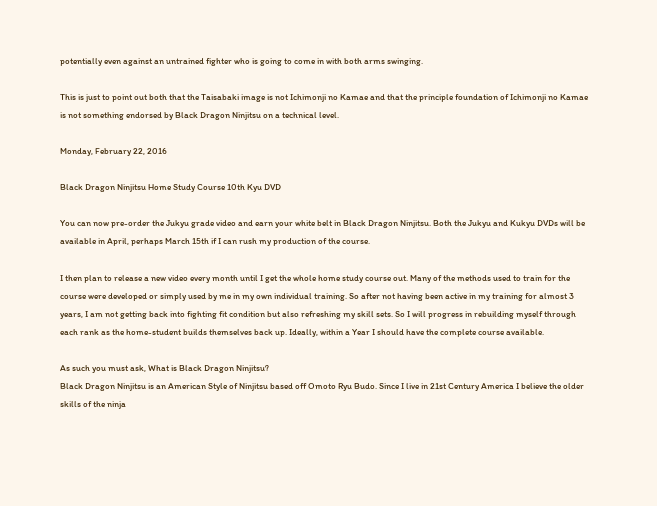potentially even against an untrained fighter who is going to come in with both arms swinging.

This is just to point out both that the Taisabaki image is not Ichimonji no Kamae and that the principle foundation of Ichimonji no Kamae is not something endorsed by Black Dragon Ninjitsu on a technical level.

Monday, February 22, 2016

Black Dragon Ninjitsu Home Study Course 10th Kyu DVD

You can now pre-order the Jukyu grade video and earn your white belt in Black Dragon Ninjitsu. Both the Jukyu and Kukyu DVDs will be available in April, perhaps March 15th if I can rush my production of the course.

I then plan to release a new video every month until I get the whole home study course out. Many of the methods used to train for the course were developed or simply used by me in my own individual training. So after not having been active in my training for almost 3 years, I am not getting back into fighting fit condition but also refreshing my skill sets. So I will progress in rebuilding myself through each rank as the home-student builds themselves back up. Ideally, within a Year I should have the complete course available.

As such you must ask, What is Black Dragon Ninjitsu?
Black Dragon Ninjitsu is an American Style of Ninjitsu based off Omoto Ryu Budo. Since I live in 21st Century America I believe the older skills of the ninja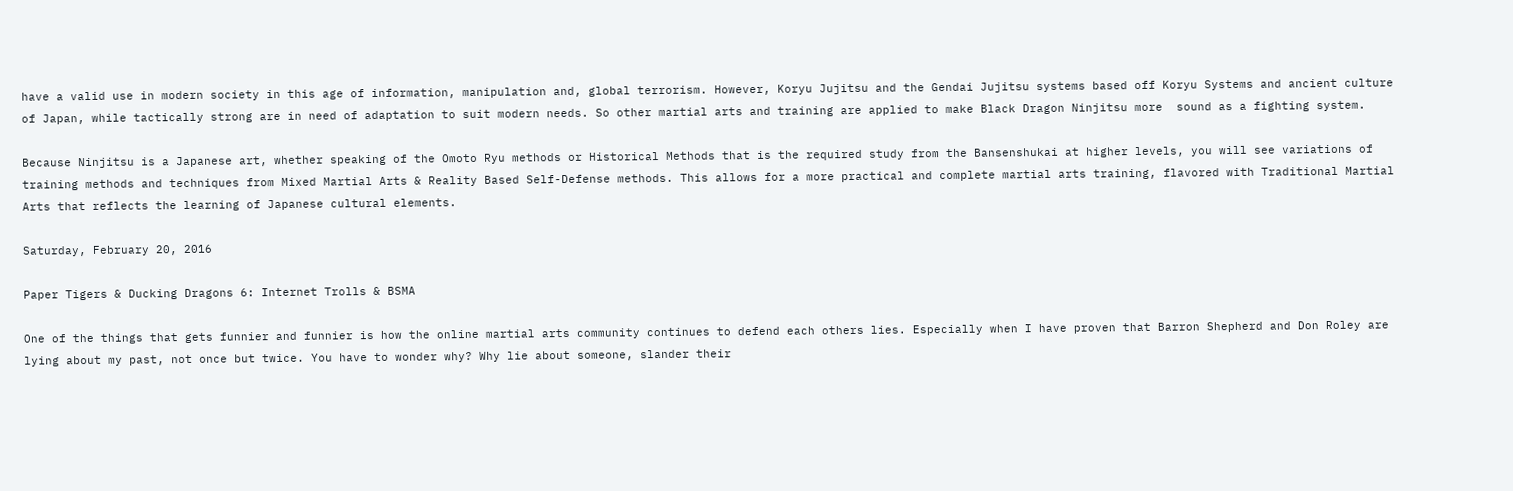have a valid use in modern society in this age of information, manipulation and, global terrorism. However, Koryu Jujitsu and the Gendai Jujitsu systems based off Koryu Systems and ancient culture of Japan, while tactically strong are in need of adaptation to suit modern needs. So other martial arts and training are applied to make Black Dragon Ninjitsu more  sound as a fighting system.

Because Ninjitsu is a Japanese art, whether speaking of the Omoto Ryu methods or Historical Methods that is the required study from the Bansenshukai at higher levels, you will see variations of training methods and techniques from Mixed Martial Arts & Reality Based Self-Defense methods. This allows for a more practical and complete martial arts training, flavored with Traditional Martial Arts that reflects the learning of Japanese cultural elements.

Saturday, February 20, 2016

Paper Tigers & Ducking Dragons 6: Internet Trolls & BSMA

One of the things that gets funnier and funnier is how the online martial arts community continues to defend each others lies. Especially when I have proven that Barron Shepherd and Don Roley are lying about my past, not once but twice. You have to wonder why? Why lie about someone, slander their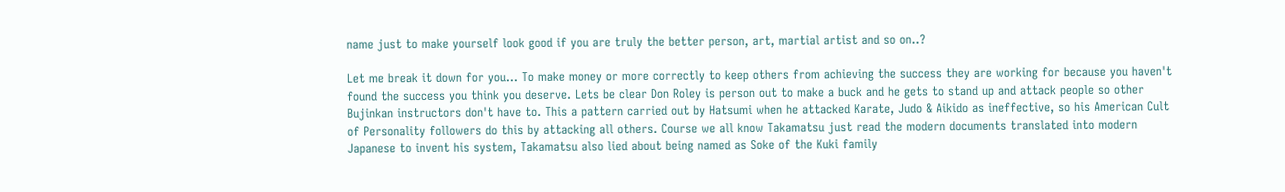name just to make yourself look good if you are truly the better person, art, martial artist and so on..?

Let me break it down for you... To make money or more correctly to keep others from achieving the success they are working for because you haven't found the success you think you deserve. Lets be clear Don Roley is person out to make a buck and he gets to stand up and attack people so other Bujinkan instructors don't have to. This a pattern carried out by Hatsumi when he attacked Karate, Judo & Aikido as ineffective, so his American Cult of Personality followers do this by attacking all others. Course we all know Takamatsu just read the modern documents translated into modern Japanese to invent his system, Takamatsu also lied about being named as Soke of the Kuki family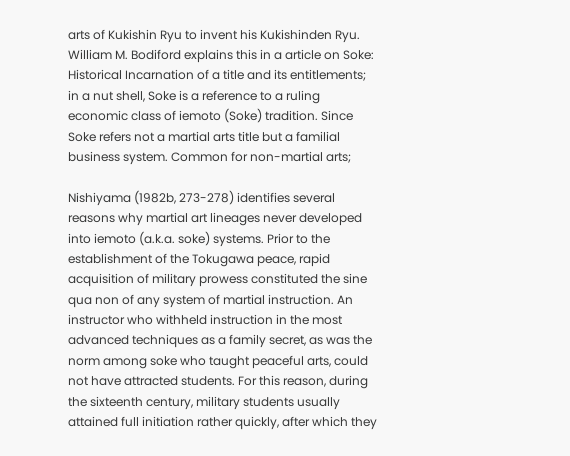arts of Kukishin Ryu to invent his Kukishinden Ryu. William M. Bodiford explains this in a article on Soke: Historical Incarnation of a title and its entitlements; in a nut shell, Soke is a reference to a ruling economic class of iemoto (Soke) tradition. Since Soke refers not a martial arts title but a familial business system. Common for non-martial arts;

Nishiyama (1982b, 273-278) identifies several reasons why martial art lineages never developed into iemoto (a.k.a. soke) systems. Prior to the establishment of the Tokugawa peace, rapid acquisition of military prowess constituted the sine qua non of any system of martial instruction. An instructor who withheld instruction in the most advanced techniques as a family secret, as was the norm among soke who taught peaceful arts, could not have attracted students. For this reason, during the sixteenth century, military students usually attained full initiation rather quickly, after which they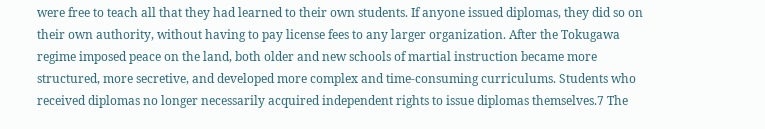were free to teach all that they had learned to their own students. If anyone issued diplomas, they did so on their own authority, without having to pay license fees to any larger organization. After the Tokugawa regime imposed peace on the land, both older and new schools of martial instruction became more structured, more secretive, and developed more complex and time-consuming curriculums. Students who received diplomas no longer necessarily acquired independent rights to issue diplomas themselves.7 The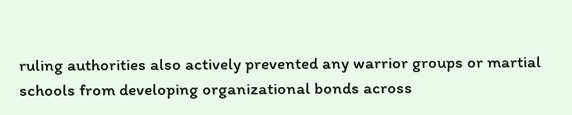ruling authorities also actively prevented any warrior groups or martial schools from developing organizational bonds across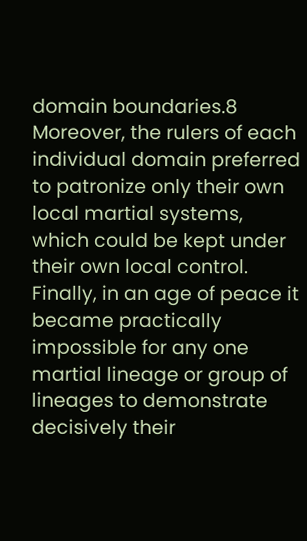domain boundaries.8 Moreover, the rulers of each individual domain preferred to patronize only their own local martial systems, which could be kept under their own local control. Finally, in an age of peace it became practically impossible for any one martial lineage or group of lineages to demonstrate decisively their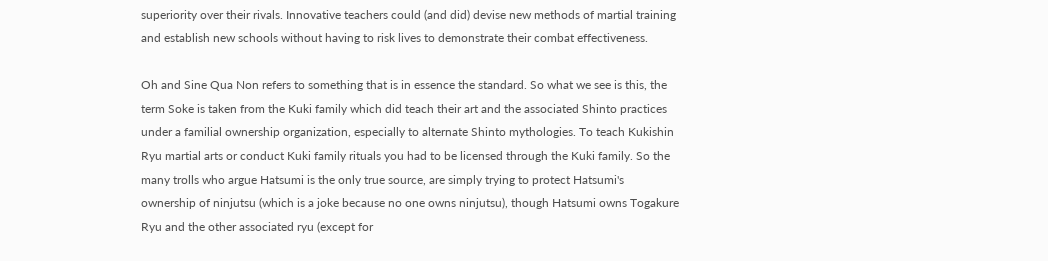superiority over their rivals. Innovative teachers could (and did) devise new methods of martial training and establish new schools without having to risk lives to demonstrate their combat effectiveness.

Oh and Sine Qua Non refers to something that is in essence the standard. So what we see is this, the term Soke is taken from the Kuki family which did teach their art and the associated Shinto practices  under a familial ownership organization, especially to alternate Shinto mythologies. To teach Kukishin Ryu martial arts or conduct Kuki family rituals you had to be licensed through the Kuki family. So the many trolls who argue Hatsumi is the only true source, are simply trying to protect Hatsumi's ownership of ninjutsu (which is a joke because no one owns ninjutsu), though Hatsumi owns Togakure Ryu and the other associated ryu (except for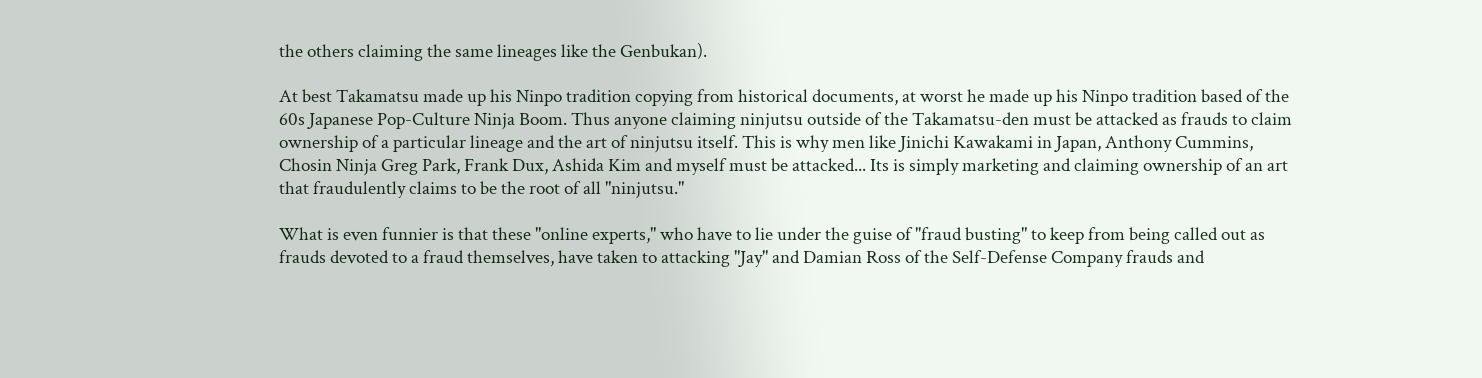the others claiming the same lineages like the Genbukan).

At best Takamatsu made up his Ninpo tradition copying from historical documents, at worst he made up his Ninpo tradition based of the 60s Japanese Pop-Culture Ninja Boom. Thus anyone claiming ninjutsu outside of the Takamatsu-den must be attacked as frauds to claim ownership of a particular lineage and the art of ninjutsu itself. This is why men like Jinichi Kawakami in Japan, Anthony Cummins, Chosin Ninja Greg Park, Frank Dux, Ashida Kim and myself must be attacked... Its is simply marketing and claiming ownership of an art that fraudulently claims to be the root of all "ninjutsu."

What is even funnier is that these "online experts," who have to lie under the guise of "fraud busting" to keep from being called out as frauds devoted to a fraud themselves, have taken to attacking "Jay" and Damian Ross of the Self-Defense Company frauds and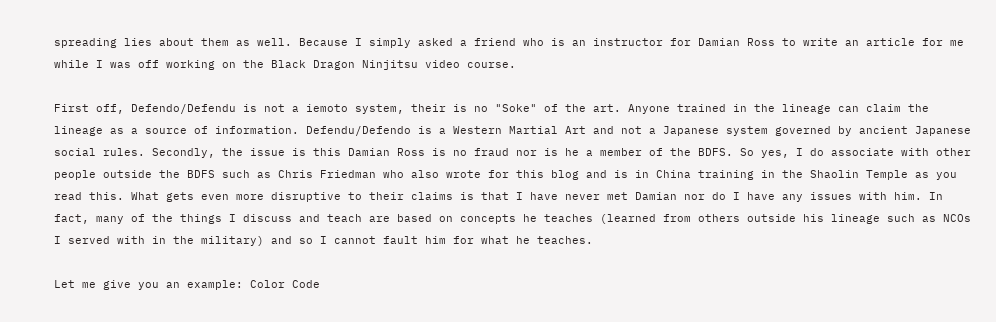spreading lies about them as well. Because I simply asked a friend who is an instructor for Damian Ross to write an article for me while I was off working on the Black Dragon Ninjitsu video course.

First off, Defendo/Defendu is not a iemoto system, their is no "Soke" of the art. Anyone trained in the lineage can claim the lineage as a source of information. Defendu/Defendo is a Western Martial Art and not a Japanese system governed by ancient Japanese social rules. Secondly, the issue is this Damian Ross is no fraud nor is he a member of the BDFS. So yes, I do associate with other people outside the BDFS such as Chris Friedman who also wrote for this blog and is in China training in the Shaolin Temple as you read this. What gets even more disruptive to their claims is that I have never met Damian nor do I have any issues with him. In fact, many of the things I discuss and teach are based on concepts he teaches (learned from others outside his lineage such as NCOs I served with in the military) and so I cannot fault him for what he teaches.

Let me give you an example: Color Code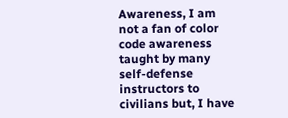Awareness, I am not a fan of color code awareness taught by many self-defense instructors to civilians but, I have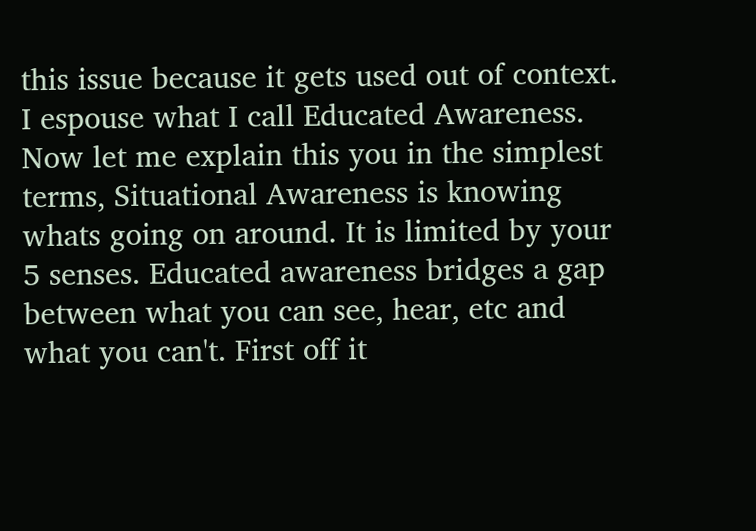this issue because it gets used out of context. I espouse what I call Educated Awareness.
Now let me explain this you in the simplest terms, Situational Awareness is knowing whats going on around. It is limited by your 5 senses. Educated awareness bridges a gap between what you can see, hear, etc and what you can't. First off it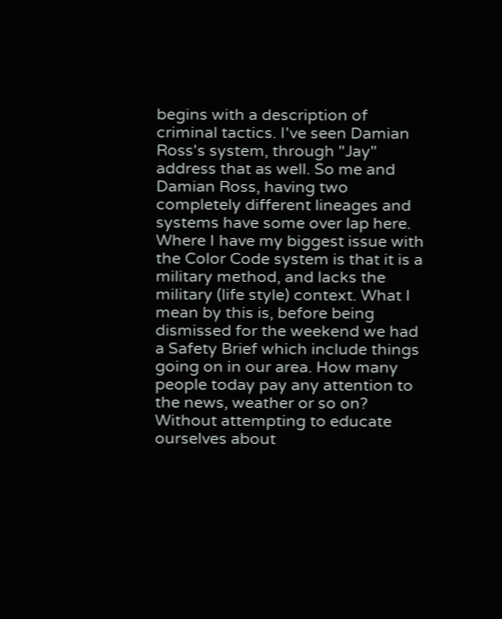begins with a description of criminal tactics. I've seen Damian Ross's system, through "Jay" address that as well. So me and Damian Ross, having two completely different lineages and systems have some over lap here. Where I have my biggest issue with the Color Code system is that it is a military method, and lacks the military (life style) context. What I mean by this is, before being dismissed for the weekend we had a Safety Brief which include things going on in our area. How many people today pay any attention to the news, weather or so on? Without attempting to educate ourselves about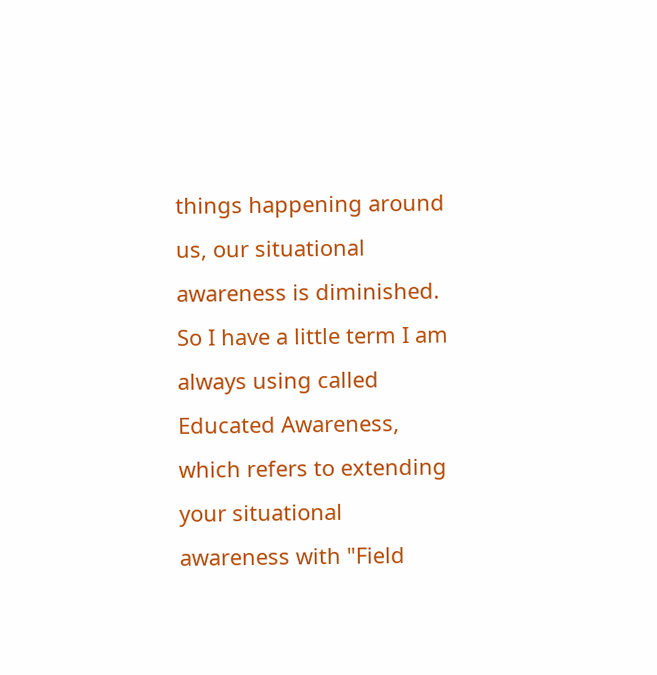things happening around us, our situational awareness is diminished. So I have a little term I am always using called Educated Awareness, which refers to extending your situational awareness with "Field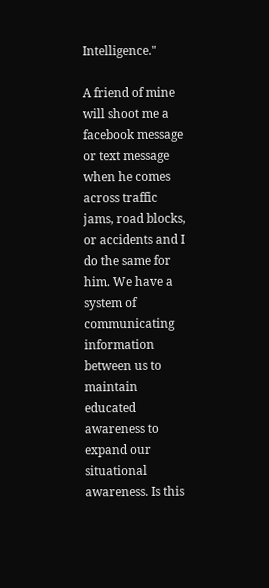Intelligence."

A friend of mine will shoot me a facebook message or text message when he comes across traffic jams, road blocks, or accidents and I do the same for him. We have a system of communicating information between us to maintain educated awareness to expand our situational awareness. Is this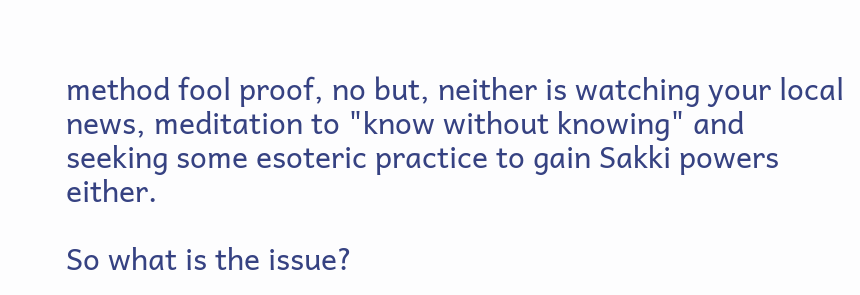method fool proof, no but, neither is watching your local news, meditation to "know without knowing" and seeking some esoteric practice to gain Sakki powers either.

So what is the issue?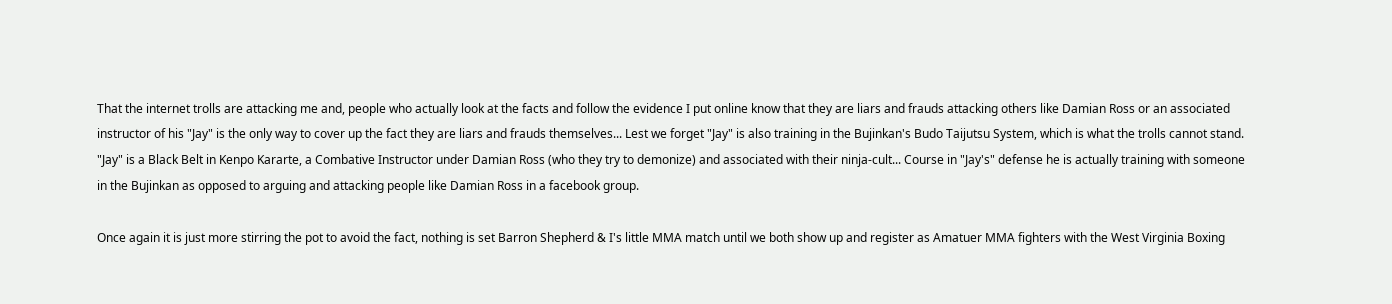That the internet trolls are attacking me and, people who actually look at the facts and follow the evidence I put online know that they are liars and frauds attacking others like Damian Ross or an associated instructor of his "Jay" is the only way to cover up the fact they are liars and frauds themselves... Lest we forget "Jay" is also training in the Bujinkan's Budo Taijutsu System, which is what the trolls cannot stand. "Jay" is a Black Belt in Kenpo Kararte, a Combative Instructor under Damian Ross (who they try to demonize) and associated with their ninja-cult... Course in "Jay's" defense he is actually training with someone in the Bujinkan as opposed to arguing and attacking people like Damian Ross in a facebook group.

Once again it is just more stirring the pot to avoid the fact, nothing is set Barron Shepherd & I's little MMA match until we both show up and register as Amatuer MMA fighters with the West Virginia Boxing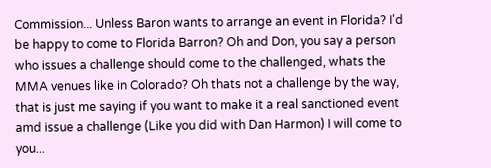Commission... Unless Baron wants to arrange an event in Florida? I'd be happy to come to Florida Barron? Oh and Don, you say a person who issues a challenge should come to the challenged, whats the MMA venues like in Colorado? Oh thats not a challenge by the way, that is just me saying if you want to make it a real sanctioned event amd issue a challenge (Like you did with Dan Harmon) I will come to you...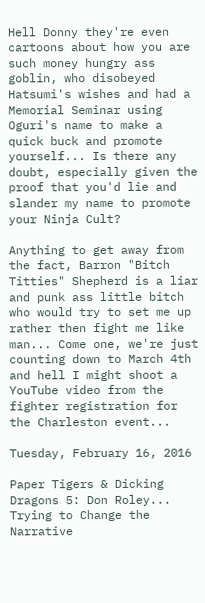Hell Donny they're even cartoons about how you are such money hungry ass goblin, who disobeyed Hatsumi's wishes and had a Memorial Seminar using Oguri's name to make a quick buck and promote yourself... Is there any doubt, especially given the proof that you'd lie and slander my name to promote your Ninja Cult?

Anything to get away from the fact, Barron "Bitch Titties" Shepherd is a liar and punk ass little bitch who would try to set me up rather then fight me like man... Come one, we're just counting down to March 4th and hell I might shoot a YouTube video from the fighter registration for the Charleston event...

Tuesday, February 16, 2016

Paper Tigers & Dicking Dragons 5: Don Roley... Trying to Change the Narrative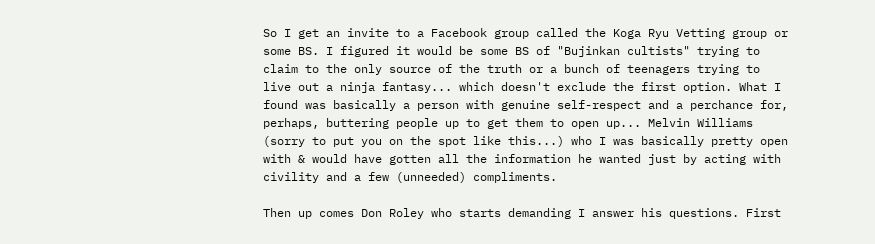So I get an invite to a Facebook group called the Koga Ryu Vetting group or some BS. I figured it would be some BS of "Bujinkan cultists" trying to claim to the only source of the truth or a bunch of teenagers trying to live out a ninja fantasy... which doesn't exclude the first option. What I found was basically a person with genuine self-respect and a perchance for, perhaps, buttering people up to get them to open up... Melvin Williams (sorry to put you on the spot like this...) who I was basically pretty open with & would have gotten all the information he wanted just by acting with civility and a few (unneeded) compliments.

Then up comes Don Roley who starts demanding I answer his questions. First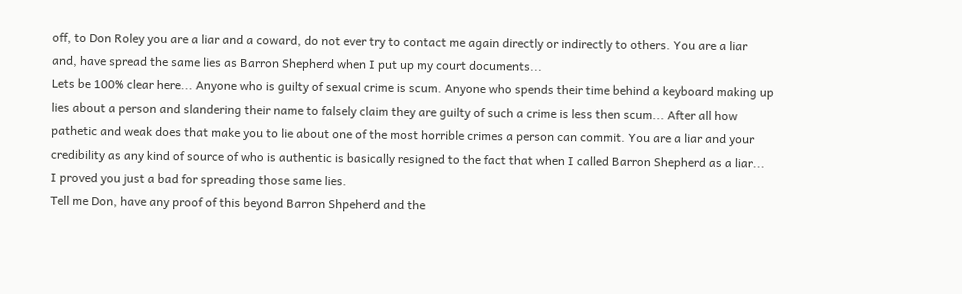off, to Don Roley you are a liar and a coward, do not ever try to contact me again directly or indirectly to others. You are a liar and, have spread the same lies as Barron Shepherd when I put up my court documents...
Lets be 100% clear here... Anyone who is guilty of sexual crime is scum. Anyone who spends their time behind a keyboard making up lies about a person and slandering their name to falsely claim they are guilty of such a crime is less then scum... After all how pathetic and weak does that make you to lie about one of the most horrible crimes a person can commit. You are a liar and your credibility as any kind of source of who is authentic is basically resigned to the fact that when I called Barron Shepherd as a liar... I proved you just a bad for spreading those same lies.
Tell me Don, have any proof of this beyond Barron Shpeherd and the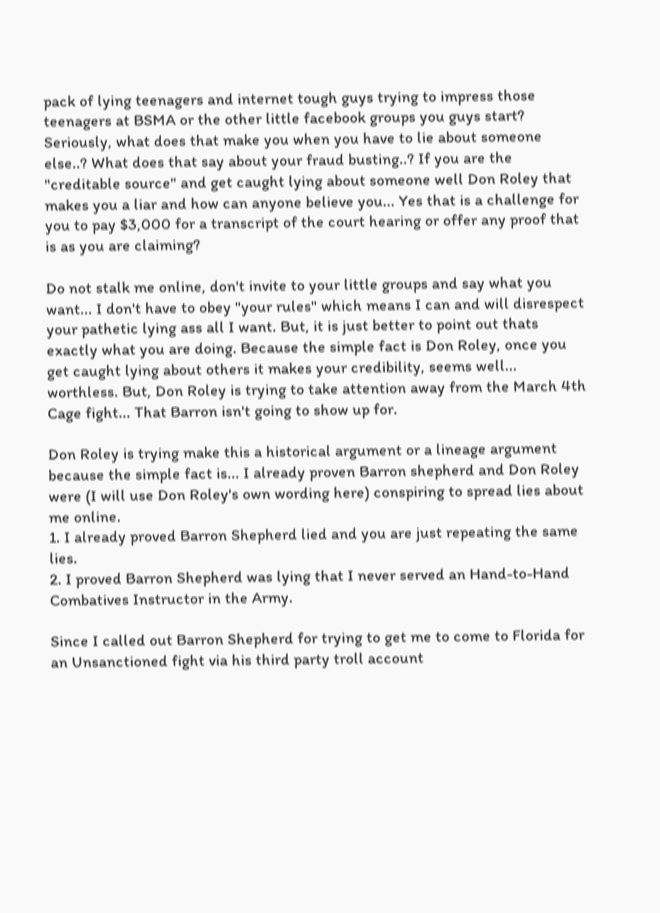pack of lying teenagers and internet tough guys trying to impress those teenagers at BSMA or the other little facebook groups you guys start? Seriously, what does that make you when you have to lie about someone else..? What does that say about your fraud busting..? If you are the "creditable source" and get caught lying about someone well Don Roley that makes you a liar and how can anyone believe you... Yes that is a challenge for you to pay $3,000 for a transcript of the court hearing or offer any proof that is as you are claiming?

Do not stalk me online, don't invite to your little groups and say what you want... I don't have to obey "your rules" which means I can and will disrespect your pathetic lying ass all I want. But, it is just better to point out thats exactly what you are doing. Because the simple fact is Don Roley, once you get caught lying about others it makes your credibility, seems well... worthless. But, Don Roley is trying to take attention away from the March 4th Cage fight... That Barron isn't going to show up for.

Don Roley is trying make this a historical argument or a lineage argument because the simple fact is... I already proven Barron shepherd and Don Roley were (I will use Don Roley's own wording here) conspiring to spread lies about me online.
1. I already proved Barron Shepherd lied and you are just repeating the same lies.
2. I proved Barron Shepherd was lying that I never served an Hand-to-Hand Combatives Instructor in the Army.

Since I called out Barron Shepherd for trying to get me to come to Florida for an Unsanctioned fight via his third party troll account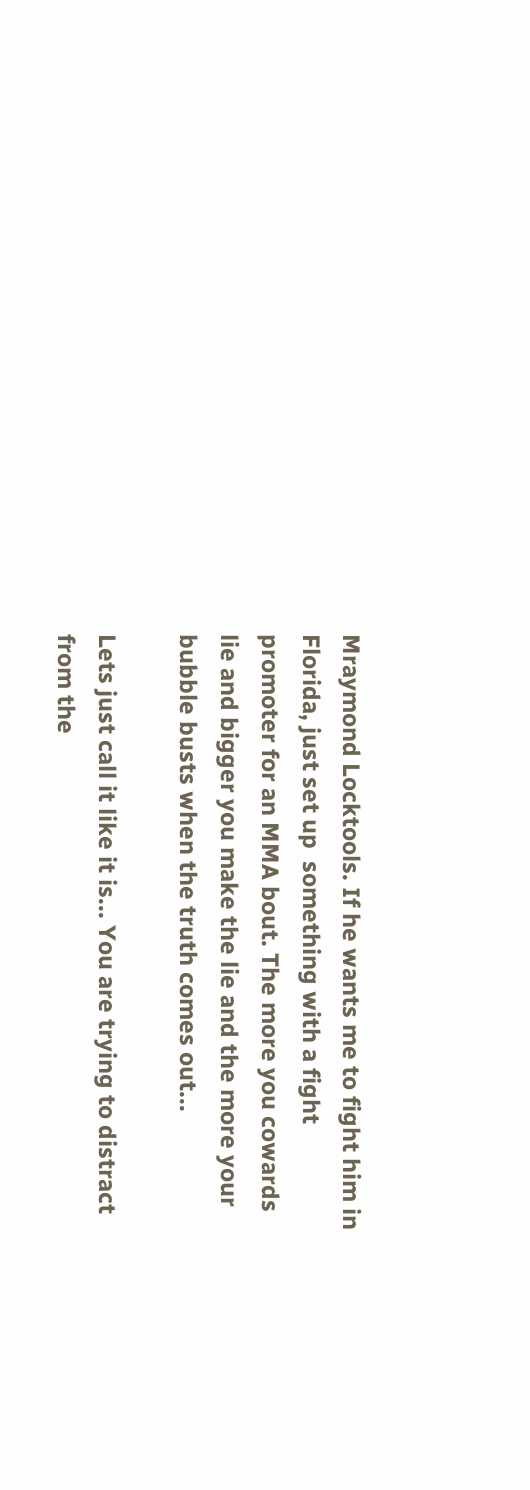Mraymond Locktools. If he wants me to fight him in Florida, just set up  something with a fight promoter for an MMA bout. The more you cowards lie and bigger you make the lie and the more your bubble busts when the truth comes out...

Lets just call it like it is... You are trying to distract from the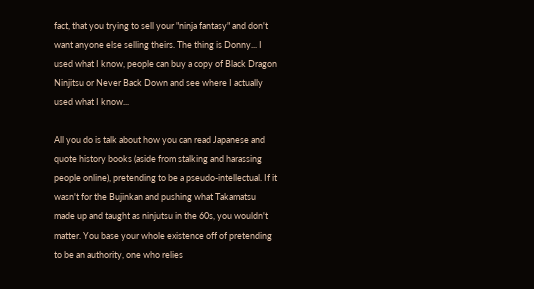fact, that you trying to sell your "ninja fantasy" and don't want anyone else selling theirs. The thing is Donny... I used what I know, people can buy a copy of Black Dragon Ninjitsu or Never Back Down and see where I actually used what I know...

All you do is talk about how you can read Japanese and quote history books (aside from stalking and harassing people online), pretending to be a pseudo-intellectual. If it wasn't for the Bujinkan and pushing what Takamatsu made up and taught as ninjutsu in the 60s, you wouldn't matter. You base your whole existence off of pretending to be an authority, one who relies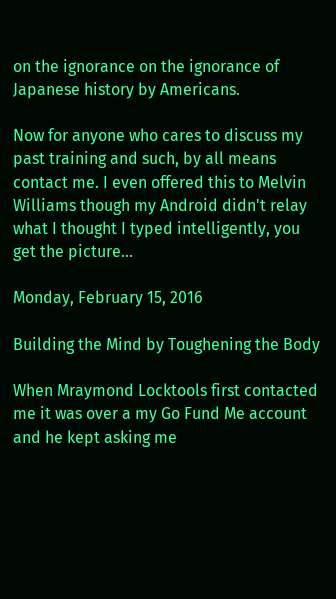on the ignorance on the ignorance of Japanese history by Americans.

Now for anyone who cares to discuss my past training and such, by all means contact me. I even offered this to Melvin Williams though my Android didn't relay what I thought I typed intelligently, you get the picture...

Monday, February 15, 2016

Building the Mind by Toughening the Body

When Mraymond Locktools first contacted me it was over a my Go Fund Me account and he kept asking me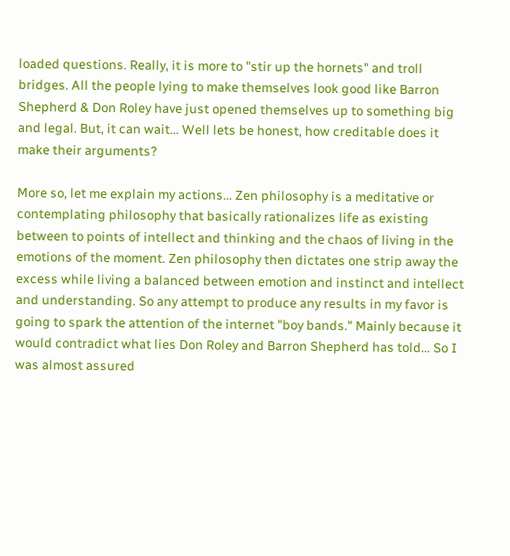loaded questions. Really, it is more to "stir up the hornets" and troll bridges. All the people lying to make themselves look good like Barron Shepherd & Don Roley have just opened themselves up to something big and legal. But, it can wait... Well lets be honest, how creditable does it make their arguments?

More so, let me explain my actions... Zen philosophy is a meditative or contemplating philosophy that basically rationalizes life as existing between to points of intellect and thinking and the chaos of living in the emotions of the moment. Zen philosophy then dictates one strip away the excess while living a balanced between emotion and instinct and intellect and understanding. So any attempt to produce any results in my favor is going to spark the attention of the internet "boy bands." Mainly because it would contradict what lies Don Roley and Barron Shepherd has told... So I was almost assured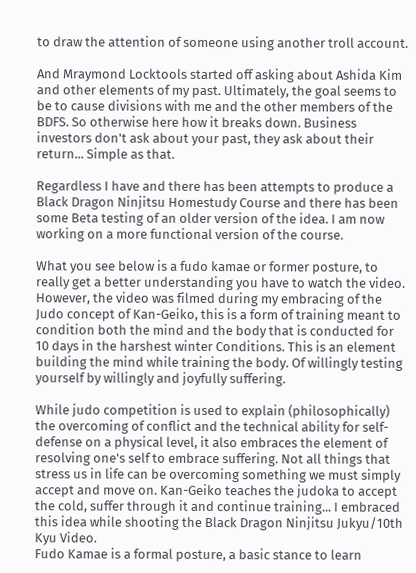to draw the attention of someone using another troll account.

And Mraymond Locktools started off asking about Ashida Kim and other elements of my past. Ultimately, the goal seems to be to cause divisions with me and the other members of the BDFS. So otherwise here how it breaks down. Business investors don't ask about your past, they ask about their return... Simple as that.

Regardless I have and there has been attempts to produce a Black Dragon Ninjitsu Homestudy Course and there has been some Beta testing of an older version of the idea. I am now working on a more functional version of the course.

What you see below is a fudo kamae or former posture, to really get a better understanding you have to watch the video. However, the video was filmed during my embracing of the Judo concept of Kan-Geiko, this is a form of training meant to condition both the mind and the body that is conducted for 10 days in the harshest winter Conditions. This is an element building the mind while training the body. Of willingly testing yourself by willingly and joyfully suffering.

While judo competition is used to explain (philosophically) the overcoming of conflict and the technical ability for self-defense on a physical level, it also embraces the element of resolving one's self to embrace suffering. Not all things that stress us in life can be overcoming something we must simply accept and move on. Kan-Geiko teaches the judoka to accept the cold, suffer through it and continue training... I embraced this idea while shooting the Black Dragon Ninjitsu Jukyu/10th Kyu Video.
Fudo Kamae is a formal posture, a basic stance to learn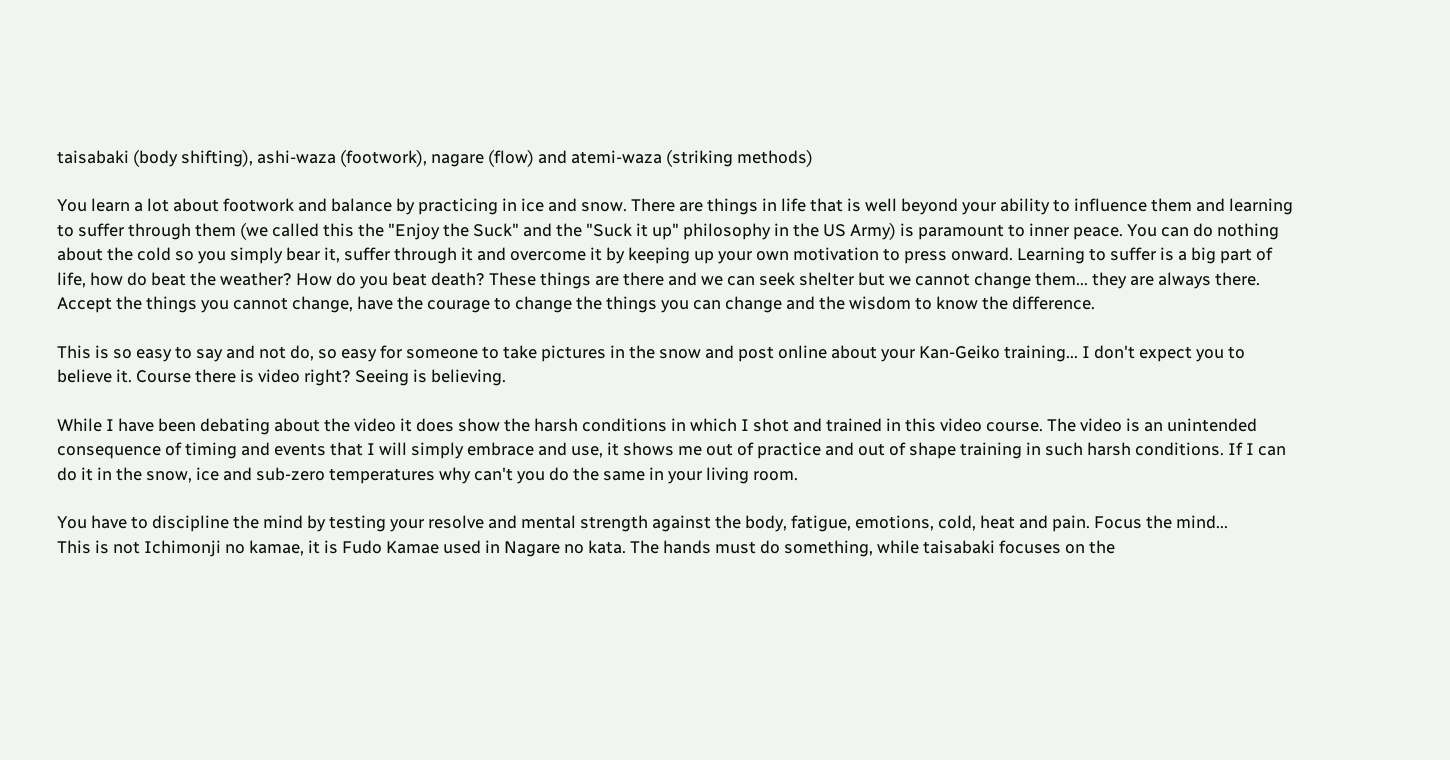taisabaki (body shifting), ashi-waza (footwork), nagare (flow) and atemi-waza (striking methods)

You learn a lot about footwork and balance by practicing in ice and snow. There are things in life that is well beyond your ability to influence them and learning to suffer through them (we called this the "Enjoy the Suck" and the "Suck it up" philosophy in the US Army) is paramount to inner peace. You can do nothing about the cold so you simply bear it, suffer through it and overcome it by keeping up your own motivation to press onward. Learning to suffer is a big part of life, how do beat the weather? How do you beat death? These things are there and we can seek shelter but we cannot change them... they are always there. Accept the things you cannot change, have the courage to change the things you can change and the wisdom to know the difference.

This is so easy to say and not do, so easy for someone to take pictures in the snow and post online about your Kan-Geiko training... I don't expect you to believe it. Course there is video right? Seeing is believing.

While I have been debating about the video it does show the harsh conditions in which I shot and trained in this video course. The video is an unintended consequence of timing and events that I will simply embrace and use, it shows me out of practice and out of shape training in such harsh conditions. If I can do it in the snow, ice and sub-zero temperatures why can't you do the same in your living room.

You have to discipline the mind by testing your resolve and mental strength against the body, fatigue, emotions, cold, heat and pain. Focus the mind...
This is not Ichimonji no kamae, it is Fudo Kamae used in Nagare no kata. The hands must do something, while taisabaki focuses on the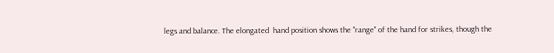legs and balance. The elongated  hand position shows the "range" of the hand for strikes, though the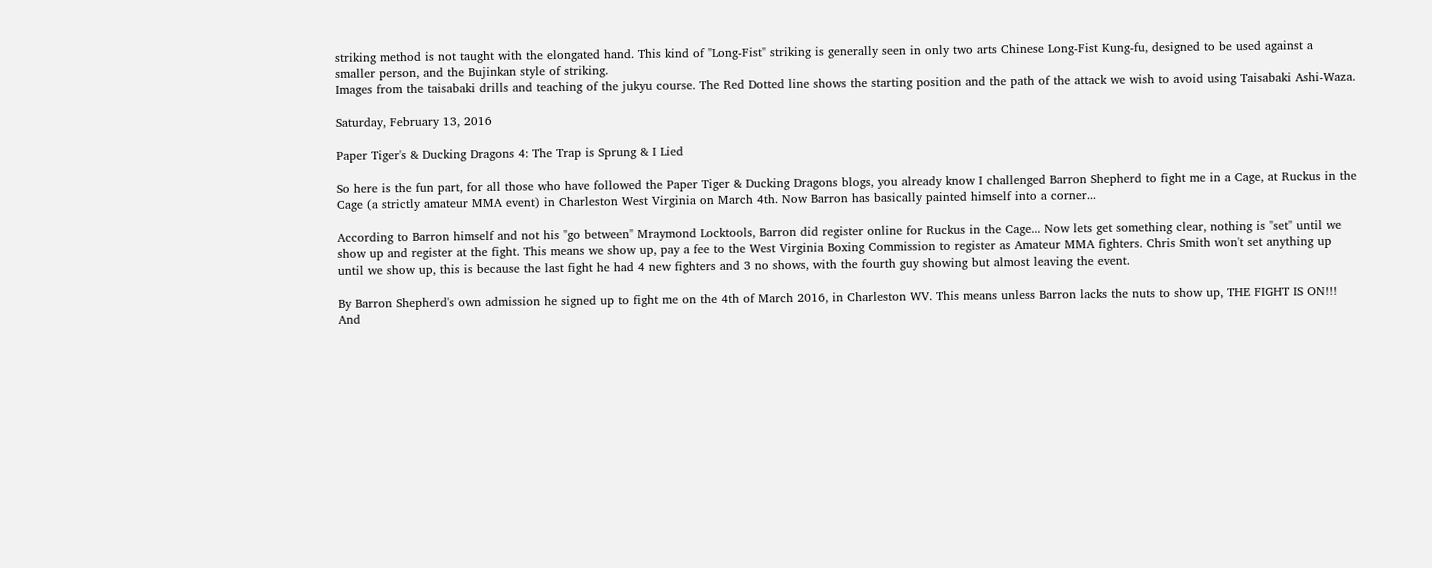striking method is not taught with the elongated hand. This kind of "Long-Fist" striking is generally seen in only two arts Chinese Long-Fist Kung-fu, designed to be used against a smaller person, and the Bujinkan style of striking.
Images from the taisabaki drills and teaching of the jukyu course. The Red Dotted line shows the starting position and the path of the attack we wish to avoid using Taisabaki Ashi-Waza.

Saturday, February 13, 2016

Paper Tiger's & Ducking Dragons 4: The Trap is Sprung & I Lied

So here is the fun part, for all those who have followed the Paper Tiger & Ducking Dragons blogs, you already know I challenged Barron Shepherd to fight me in a Cage, at Ruckus in the Cage (a strictly amateur MMA event) in Charleston West Virginia on March 4th. Now Barron has basically painted himself into a corner...

According to Barron himself and not his "go between" Mraymond Locktools, Barron did register online for Ruckus in the Cage... Now lets get something clear, nothing is "set" until we show up and register at the fight. This means we show up, pay a fee to the West Virginia Boxing Commission to register as Amateur MMA fighters. Chris Smith won't set anything up until we show up, this is because the last fight he had 4 new fighters and 3 no shows, with the fourth guy showing but almost leaving the event.

By Barron Shepherd's own admission he signed up to fight me on the 4th of March 2016, in Charleston WV. This means unless Barron lacks the nuts to show up, THE FIGHT IS ON!!! And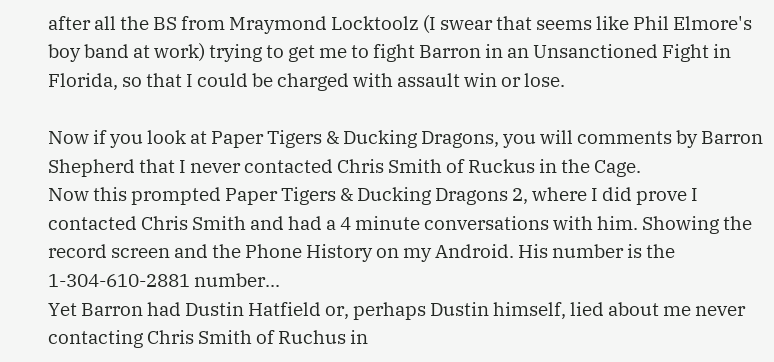after all the BS from Mraymond Locktoolz (I swear that seems like Phil Elmore's boy band at work) trying to get me to fight Barron in an Unsanctioned Fight in Florida, so that I could be charged with assault win or lose.

Now if you look at Paper Tigers & Ducking Dragons, you will comments by Barron Shepherd that I never contacted Chris Smith of Ruckus in the Cage.
Now this prompted Paper Tigers & Ducking Dragons 2, where I did prove I contacted Chris Smith and had a 4 minute conversations with him. Showing the record screen and the Phone History on my Android. His number is the 1-304-610-2881 number...
Yet Barron had Dustin Hatfield or, perhaps Dustin himself, lied about me never contacting Chris Smith of Ruchus in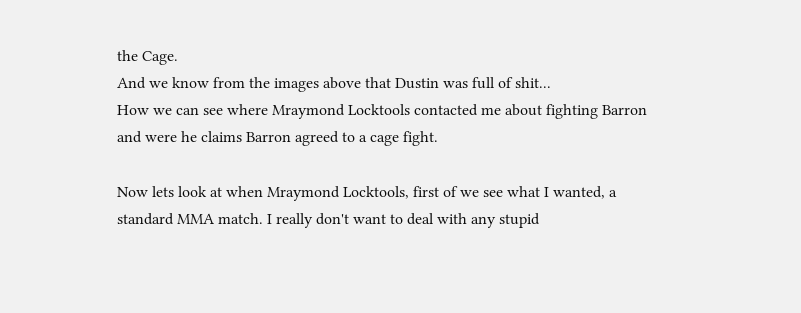the Cage.
And we know from the images above that Dustin was full of shit...
How we can see where Mraymond Locktools contacted me about fighting Barron and were he claims Barron agreed to a cage fight.

Now lets look at when Mraymond Locktools, first of we see what I wanted, a standard MMA match. I really don't want to deal with any stupid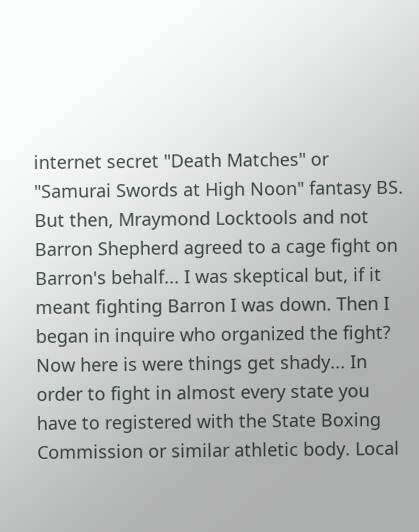internet secret "Death Matches" or "Samurai Swords at High Noon" fantasy BS.
But then, Mraymond Locktools and not Barron Shepherd agreed to a cage fight on Barron's behalf... I was skeptical but, if it meant fighting Barron I was down. Then I began in inquire who organized the fight?
Now here is were things get shady... In order to fight in almost every state you have to registered with the State Boxing Commission or similar athletic body. Local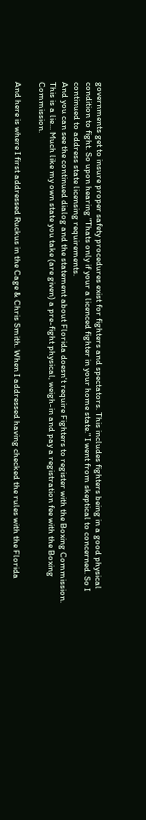governments get to insure proper safety procedures exist for fighters and spectators. This includes fighters being in a good physical condition to fight. So upon hearing "Thats only if your a licenced fighter in your home state." I went from skeptical to concerned. So I continued to address state licensing requirements.
And you can see the continued dialog and the statement about Florida doesn't require Fighters to register with the Boxing Commission. This is a lie... Much like my own state you take (are given) a pre-fight physical, weigh-in and pay a registration fee with the Boxing Commission.

And here is where I first addressed Ruckus in the Cage & Chris Smith. When I addressed having checked the rules with the Florida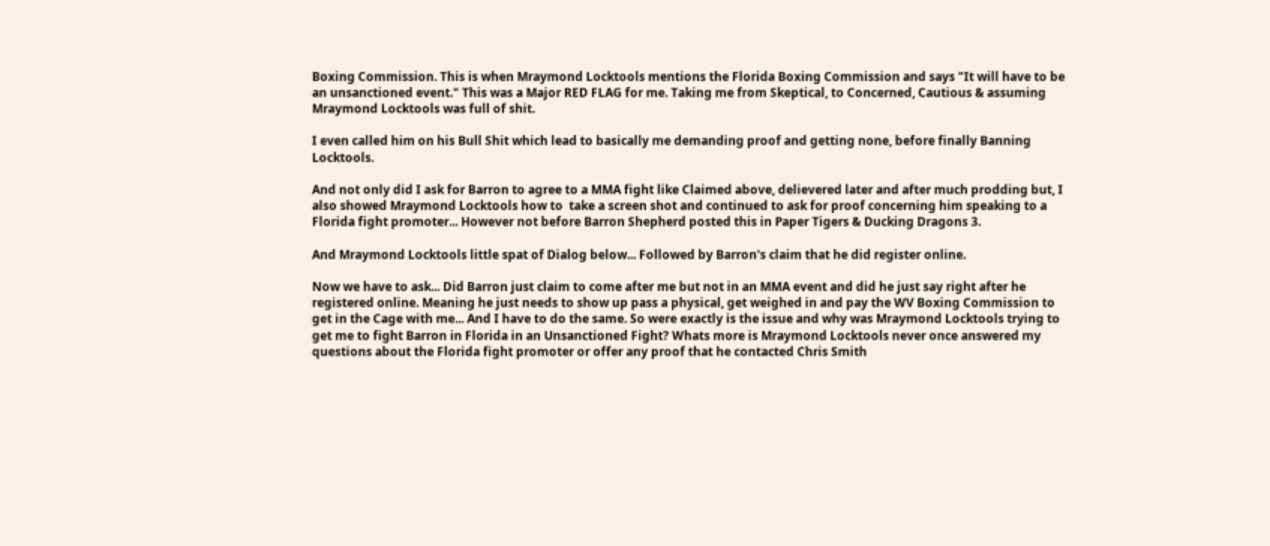Boxing Commission. This is when Mraymond Locktools mentions the Florida Boxing Commission and says "It will have to be an unsanctioned event." This was a Major RED FLAG for me. Taking me from Skeptical, to Concerned, Cautious & assuming Mraymond Locktools was full of shit.

I even called him on his Bull Shit which lead to basically me demanding proof and getting none, before finally Banning Locktools.

And not only did I ask for Barron to agree to a MMA fight like Claimed above, delievered later and after much prodding but, I also showed Mraymond Locktools how to  take a screen shot and continued to ask for proof concerning him speaking to a Florida fight promoter... However not before Barron Shepherd posted this in Paper Tigers & Ducking Dragons 3.

And Mraymond Locktools little spat of Dialog below... Followed by Barron's claim that he did register online.

Now we have to ask... Did Barron just claim to come after me but not in an MMA event and did he just say right after he registered online. Meaning he just needs to show up pass a physical, get weighed in and pay the WV Boxing Commission to get in the Cage with me... And I have to do the same. So were exactly is the issue and why was Mraymond Locktools trying to get me to fight Barron in Florida in an Unsanctioned Fight? Whats more is Mraymond Locktools never once answered my questions about the Florida fight promoter or offer any proof that he contacted Chris Smith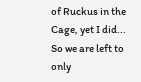of Ruckus in the Cage, yet I did... So we are left to only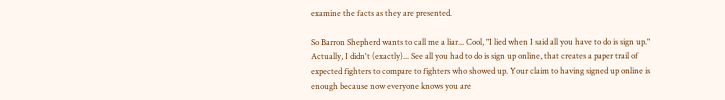examine the facts as they are presented.

So Barron Shepherd wants to call me a liar... Cool, "I lied when I said all you have to do is sign up." Actually, I didn't (exactly)... See all you had to do is sign up online, that creates a paper trail of expected fighters to compare to fighters who showed up. Your claim to having signed up online is enough because now everyone knows you are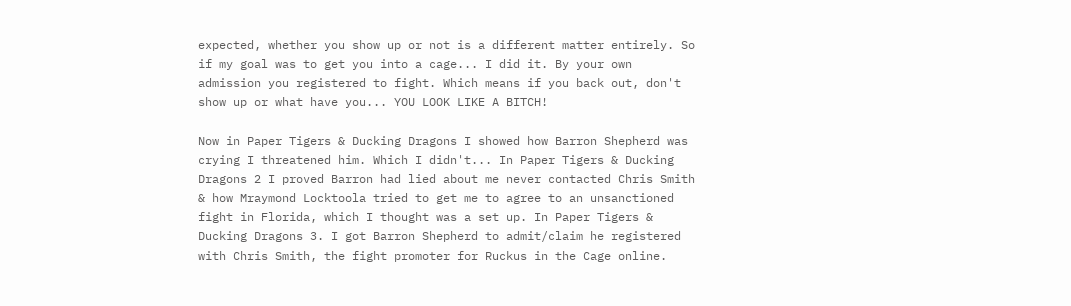expected, whether you show up or not is a different matter entirely. So if my goal was to get you into a cage... I did it. By your own admission you registered to fight. Which means if you back out, don't show up or what have you... YOU LOOK LIKE A BITCH!

Now in Paper Tigers & Ducking Dragons I showed how Barron Shepherd was crying I threatened him. Which I didn't... In Paper Tigers & Ducking Dragons 2 I proved Barron had lied about me never contacted Chris Smith & how Mraymond Locktoola tried to get me to agree to an unsanctioned fight in Florida, which I thought was a set up. In Paper Tigers & Ducking Dragons 3. I got Barron Shepherd to admit/claim he registered with Chris Smith, the fight promoter for Ruckus in the Cage online.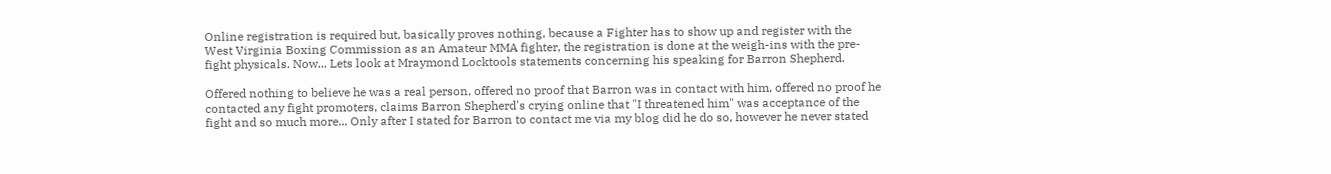Online registration is required but, basically proves nothing, because a Fighter has to show up and register with the West Virginia Boxing Commission as an Amateur MMA fighter, the registration is done at the weigh-ins with the pre-fight physicals. Now... Lets look at Mraymond Locktools statements concerning his speaking for Barron Shepherd.

Offered nothing to believe he was a real person, offered no proof that Barron was in contact with him, offered no proof he contacted any fight promoters, claims Barron Shepherd's crying online that "I threatened him" was acceptance of the fight and so much more... Only after I stated for Barron to contact me via my blog did he do so, however he never stated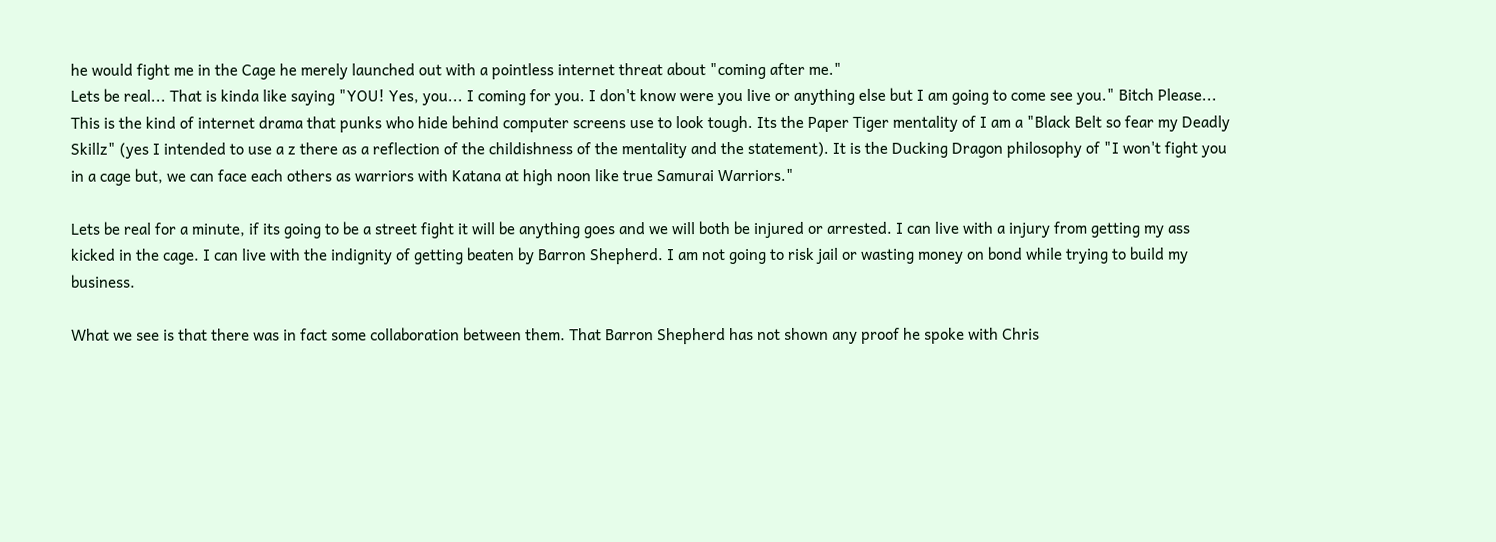he would fight me in the Cage he merely launched out with a pointless internet threat about "coming after me."
Lets be real... That is kinda like saying "YOU! Yes, you... I coming for you. I don't know were you live or anything else but I am going to come see you." Bitch Please... This is the kind of internet drama that punks who hide behind computer screens use to look tough. Its the Paper Tiger mentality of I am a "Black Belt so fear my Deadly Skillz" (yes I intended to use a z there as a reflection of the childishness of the mentality and the statement). It is the Ducking Dragon philosophy of "I won't fight you in a cage but, we can face each others as warriors with Katana at high noon like true Samurai Warriors."

Lets be real for a minute, if its going to be a street fight it will be anything goes and we will both be injured or arrested. I can live with a injury from getting my ass kicked in the cage. I can live with the indignity of getting beaten by Barron Shepherd. I am not going to risk jail or wasting money on bond while trying to build my business.

What we see is that there was in fact some collaboration between them. That Barron Shepherd has not shown any proof he spoke with Chris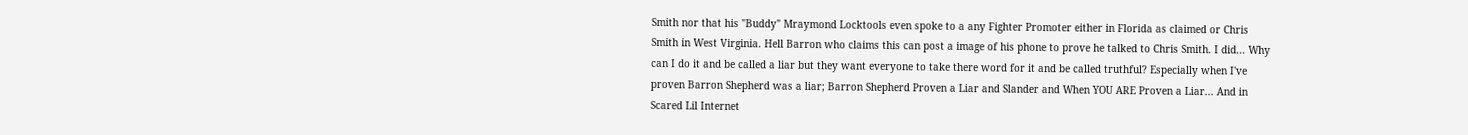Smith nor that his "Buddy" Mraymond Locktools even spoke to a any Fighter Promoter either in Florida as claimed or Chris Smith in West Virginia. Hell Barron who claims this can post a image of his phone to prove he talked to Chris Smith. I did... Why can I do it and be called a liar but they want everyone to take there word for it and be called truthful? Especially when I've proven Barron Shepherd was a liar; Barron Shepherd Proven a Liar and Slander and When YOU ARE Proven a Liar... And in Scared Lil Internet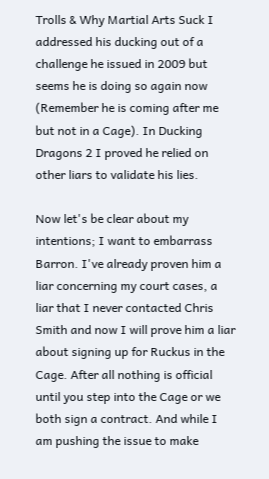Trolls & Why Martial Arts Suck I addressed his ducking out of a challenge he issued in 2009 but seems he is doing so again now (Remember he is coming after me but not in a Cage). In Ducking Dragons 2 I proved he relied on other liars to validate his lies.

Now let's be clear about my intentions; I want to embarrass Barron. I've already proven him a liar concerning my court cases, a liar that I never contacted Chris Smith and now I will prove him a liar about signing up for Ruckus in the Cage. After all nothing is official until you step into the Cage or we both sign a contract. And while I am pushing the issue to make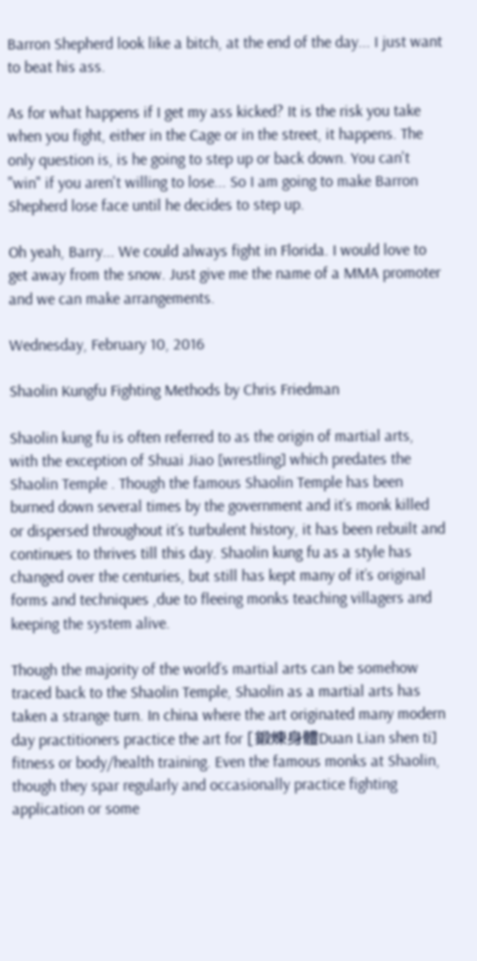Barron Shepherd look like a bitch, at the end of the day... I just want to beat his ass.

As for what happens if I get my ass kicked? It is the risk you take when you fight, either in the Cage or in the street, it happens. The only question is, is he going to step up or back down. You can't "win" if you aren't willing to lose... So I am going to make Barron Shepherd lose face until he decides to step up.

Oh yeah, Barry... We could always fight in Florida. I would love to get away from the snow. Just give me the name of a MMA promoter and we can make arrangements.

Wednesday, February 10, 2016

Shaolin Kungfu Fighting Methods by Chris Friedman

Shaolin kung fu is often referred to as the origin of martial arts, with the exception of Shuai Jiao [wrestling] which predates the Shaolin Temple . Though the famous Shaolin Temple has been burned down several times by the government and it’s monk killed or dispersed throughout it’s turbulent history, it has been rebuilt and continues to thrives till this day. Shaolin kung fu as a style has changed over the centuries, but still has kept many of it’s original forms and techniques ,due to fleeing monks teaching villagers and keeping the system alive.

Though the majority of the world’s martial arts can be somehow traced back to the Shaolin Temple, Shaolin as a martial arts has taken a strange turn. In china where the art originated many modern day practitioners practice the art for [鍛煉身體Duan Lian shen ti] fitness or body/health training. Even the famous monks at Shaolin, though they spar regularly and occasionally practice fighting application or some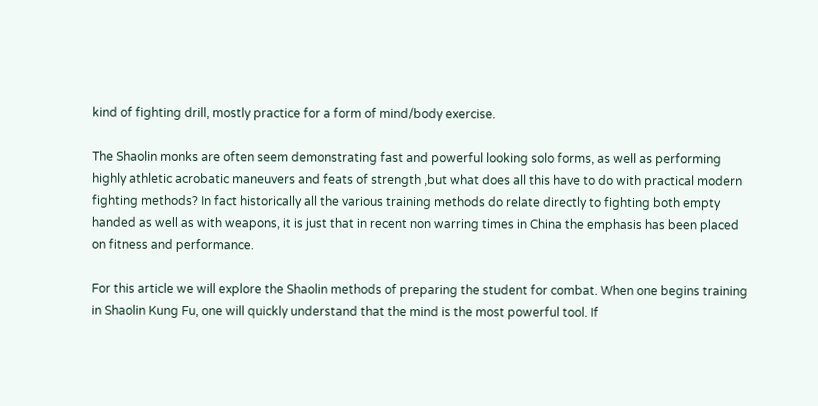kind of fighting drill, mostly practice for a form of mind/body exercise.

The Shaolin monks are often seem demonstrating fast and powerful looking solo forms, as well as performing highly athletic acrobatic maneuvers and feats of strength ,but what does all this have to do with practical modern fighting methods? In fact historically all the various training methods do relate directly to fighting both empty handed as well as with weapons, it is just that in recent non warring times in China the emphasis has been placed on fitness and performance.

For this article we will explore the Shaolin methods of preparing the student for combat. When one begins training in Shaolin Kung Fu, one will quickly understand that the mind is the most powerful tool. If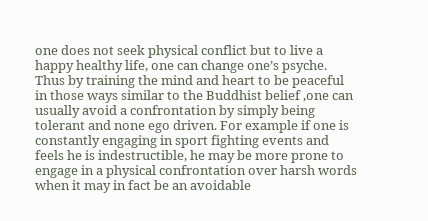one does not seek physical conflict but to live a happy healthy life, one can change one’s psyche. Thus by training the mind and heart to be peaceful in those ways similar to the Buddhist belief ,one can usually avoid a confrontation by simply being tolerant and none ego driven. For example if one is constantly engaging in sport fighting events and feels he is indestructible, he may be more prone to engage in a physical confrontation over harsh words when it may in fact be an avoidable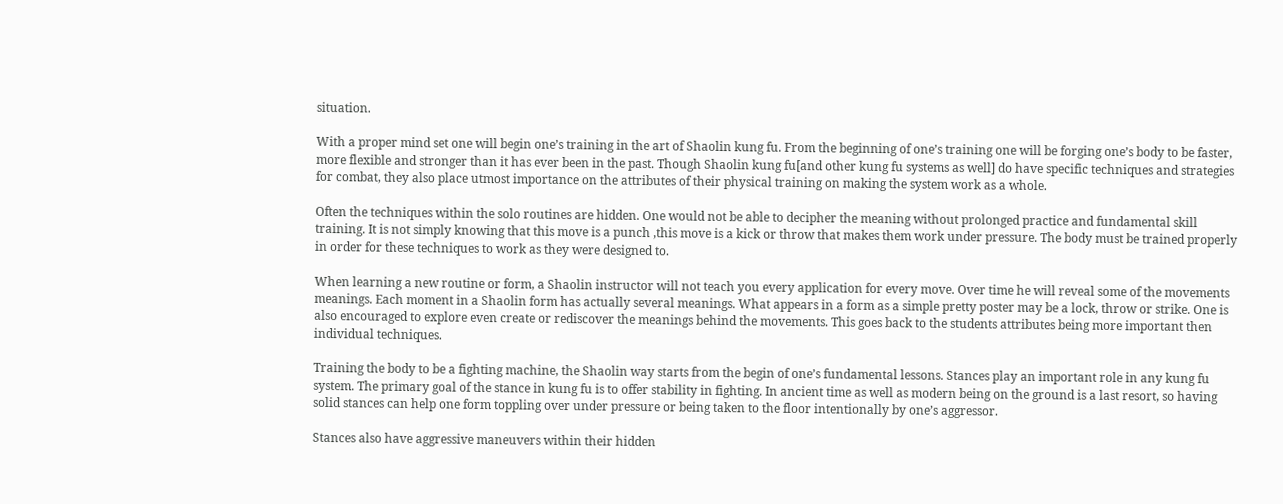situation.

With a proper mind set one will begin one’s training in the art of Shaolin kung fu. From the beginning of one’s training one will be forging one’s body to be faster, more flexible and stronger than it has ever been in the past. Though Shaolin kung fu[and other kung fu systems as well] do have specific techniques and strategies for combat, they also place utmost importance on the attributes of their physical training on making the system work as a whole.

Often the techniques within the solo routines are hidden. One would not be able to decipher the meaning without prolonged practice and fundamental skill training. It is not simply knowing that this move is a punch ,this move is a kick or throw that makes them work under pressure. The body must be trained properly in order for these techniques to work as they were designed to.

When learning a new routine or form, a Shaolin instructor will not teach you every application for every move. Over time he will reveal some of the movements meanings. Each moment in a Shaolin form has actually several meanings. What appears in a form as a simple pretty poster may be a lock, throw or strike. One is also encouraged to explore even create or rediscover the meanings behind the movements. This goes back to the students attributes being more important then individual techniques.

Training the body to be a fighting machine, the Shaolin way starts from the begin of one’s fundamental lessons. Stances play an important role in any kung fu system. The primary goal of the stance in kung fu is to offer stability in fighting. In ancient time as well as modern being on the ground is a last resort, so having solid stances can help one form toppling over under pressure or being taken to the floor intentionally by one’s aggressor.

Stances also have aggressive maneuvers within their hidden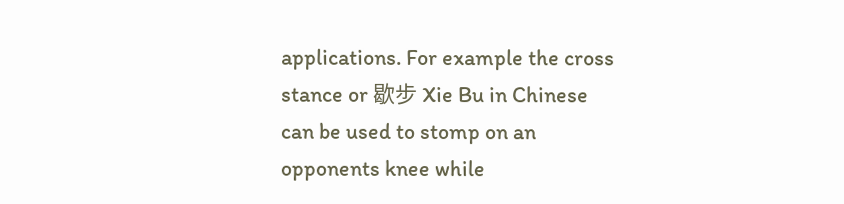applications. For example the cross stance or 歇步 Xie Bu in Chinese can be used to stomp on an opponents knee while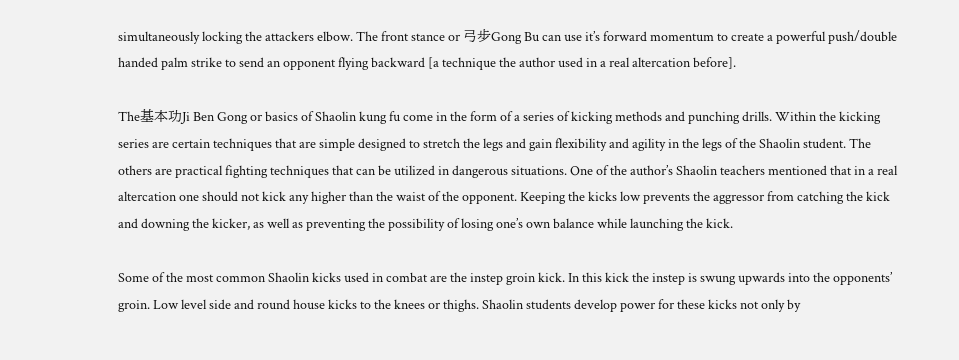simultaneously locking the attackers elbow. The front stance or 弓步Gong Bu can use it’s forward momentum to create a powerful push/double handed palm strike to send an opponent flying backward [a technique the author used in a real altercation before].

The基本功Ji Ben Gong or basics of Shaolin kung fu come in the form of a series of kicking methods and punching drills. Within the kicking series are certain techniques that are simple designed to stretch the legs and gain flexibility and agility in the legs of the Shaolin student. The others are practical fighting techniques that can be utilized in dangerous situations. One of the author’s Shaolin teachers mentioned that in a real altercation one should not kick any higher than the waist of the opponent. Keeping the kicks low prevents the aggressor from catching the kick and downing the kicker, as well as preventing the possibility of losing one’s own balance while launching the kick.

Some of the most common Shaolin kicks used in combat are the instep groin kick. In this kick the instep is swung upwards into the opponents’ groin. Low level side and round house kicks to the knees or thighs. Shaolin students develop power for these kicks not only by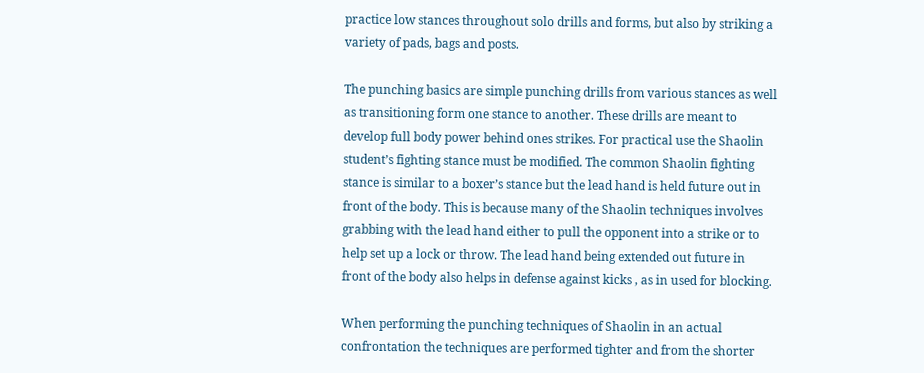practice low stances throughout solo drills and forms, but also by striking a variety of pads, bags and posts.

The punching basics are simple punching drills from various stances as well as transitioning form one stance to another. These drills are meant to develop full body power behind ones strikes. For practical use the Shaolin student’s fighting stance must be modified. The common Shaolin fighting stance is similar to a boxer’s stance but the lead hand is held future out in front of the body. This is because many of the Shaolin techniques involves grabbing with the lead hand either to pull the opponent into a strike or to help set up a lock or throw. The lead hand being extended out future in front of the body also helps in defense against kicks , as in used for blocking.

When performing the punching techniques of Shaolin in an actual confrontation the techniques are performed tighter and from the shorter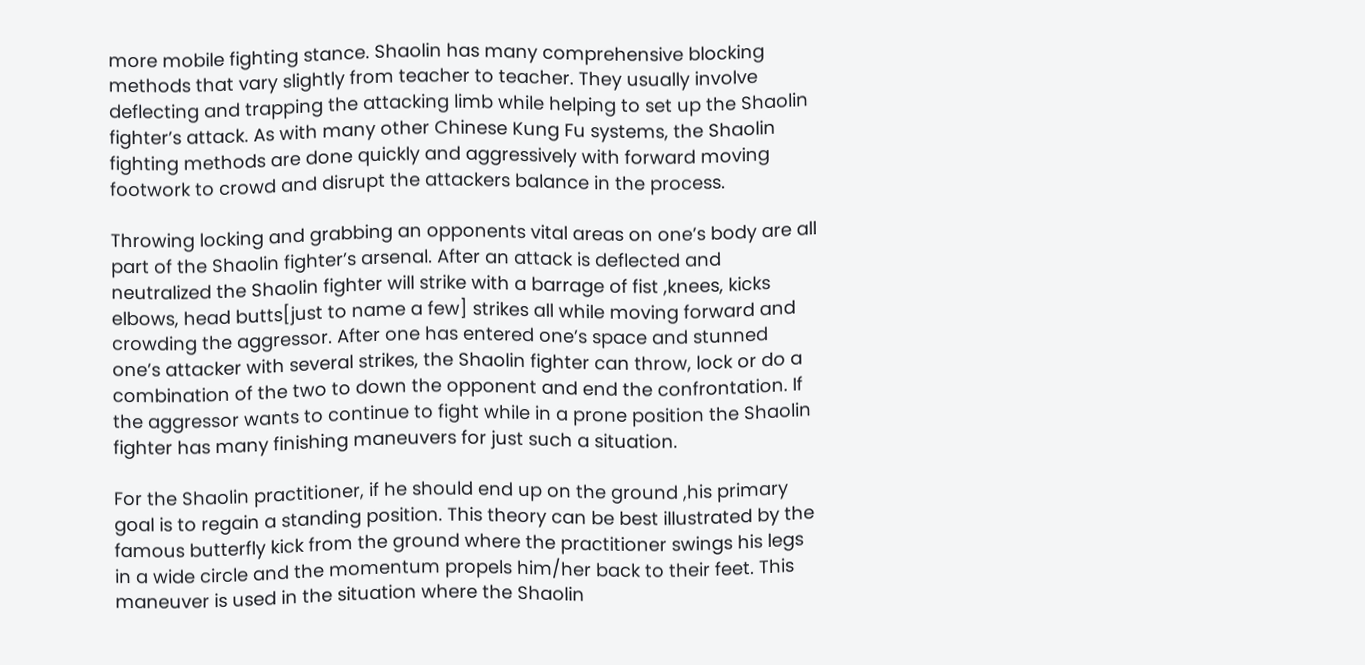more mobile fighting stance. Shaolin has many comprehensive blocking methods that vary slightly from teacher to teacher. They usually involve deflecting and trapping the attacking limb while helping to set up the Shaolin fighter’s attack. As with many other Chinese Kung Fu systems, the Shaolin fighting methods are done quickly and aggressively with forward moving footwork to crowd and disrupt the attackers balance in the process.

Throwing locking and grabbing an opponents vital areas on one’s body are all part of the Shaolin fighter’s arsenal. After an attack is deflected and neutralized the Shaolin fighter will strike with a barrage of fist ,knees, kicks elbows, head butts[just to name a few] strikes all while moving forward and crowding the aggressor. After one has entered one’s space and stunned one’s attacker with several strikes, the Shaolin fighter can throw, lock or do a combination of the two to down the opponent and end the confrontation. If the aggressor wants to continue to fight while in a prone position the Shaolin fighter has many finishing maneuvers for just such a situation.

For the Shaolin practitioner, if he should end up on the ground ,his primary goal is to regain a standing position. This theory can be best illustrated by the famous butterfly kick from the ground where the practitioner swings his legs in a wide circle and the momentum propels him/her back to their feet. This maneuver is used in the situation where the Shaolin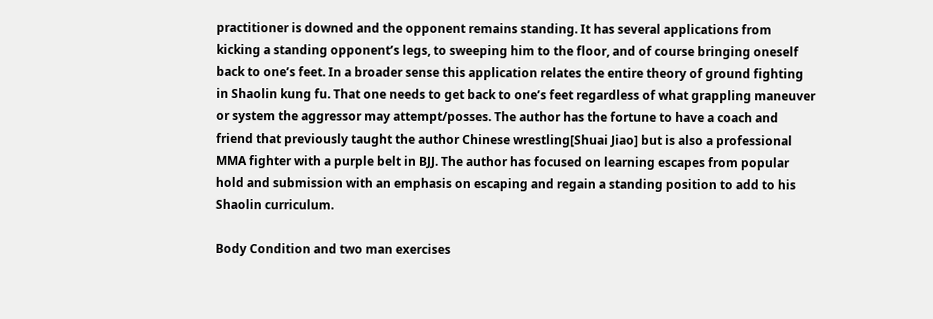practitioner is downed and the opponent remains standing. It has several applications from kicking a standing opponent’s legs, to sweeping him to the floor, and of course bringing oneself back to one’s feet. In a broader sense this application relates the entire theory of ground fighting in Shaolin kung fu. That one needs to get back to one’s feet regardless of what grappling maneuver or system the aggressor may attempt/posses. The author has the fortune to have a coach and friend that previously taught the author Chinese wrestling[Shuai Jiao] but is also a professional MMA fighter with a purple belt in BJJ. The author has focused on learning escapes from popular hold and submission with an emphasis on escaping and regain a standing position to add to his Shaolin curriculum.

Body Condition and two man exercises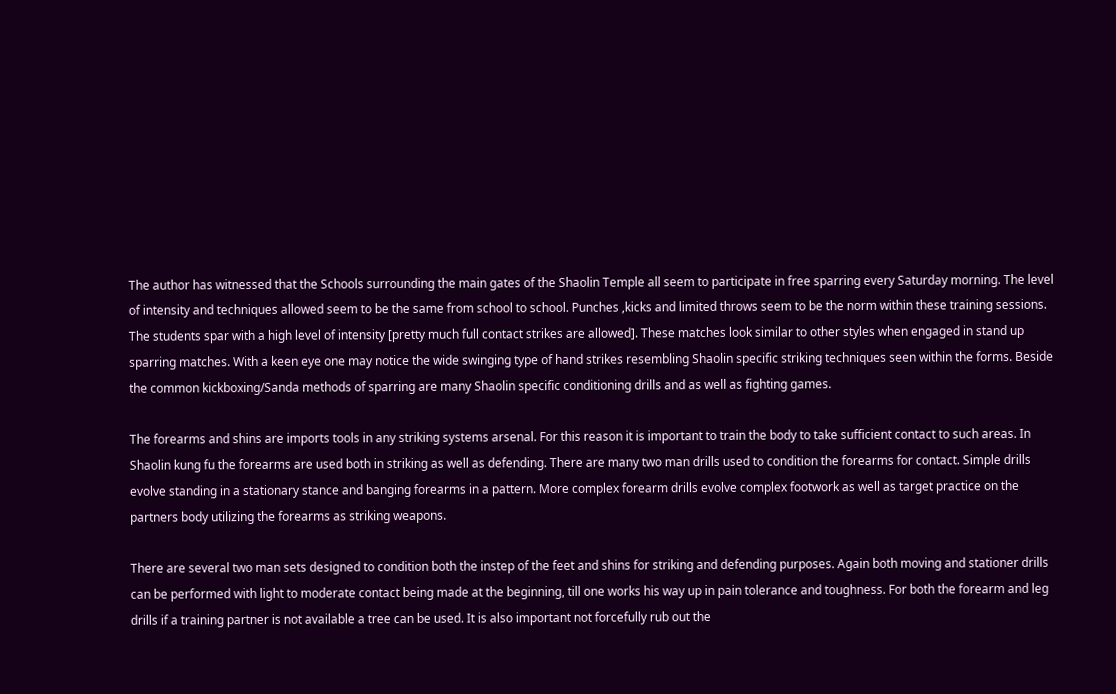The author has witnessed that the Schools surrounding the main gates of the Shaolin Temple all seem to participate in free sparring every Saturday morning. The level of intensity and techniques allowed seem to be the same from school to school. Punches ,kicks and limited throws seem to be the norm within these training sessions. The students spar with a high level of intensity [pretty much full contact strikes are allowed]. These matches look similar to other styles when engaged in stand up sparring matches. With a keen eye one may notice the wide swinging type of hand strikes resembling Shaolin specific striking techniques seen within the forms. Beside the common kickboxing/Sanda methods of sparring are many Shaolin specific conditioning drills and as well as fighting games.

The forearms and shins are imports tools in any striking systems arsenal. For this reason it is important to train the body to take sufficient contact to such areas. In Shaolin kung fu the forearms are used both in striking as well as defending. There are many two man drills used to condition the forearms for contact. Simple drills evolve standing in a stationary stance and banging forearms in a pattern. More complex forearm drills evolve complex footwork as well as target practice on the partners body utilizing the forearms as striking weapons.

There are several two man sets designed to condition both the instep of the feet and shins for striking and defending purposes. Again both moving and stationer drills can be performed with light to moderate contact being made at the beginning, till one works his way up in pain tolerance and toughness. For both the forearm and leg drills if a training partner is not available a tree can be used. It is also important not forcefully rub out the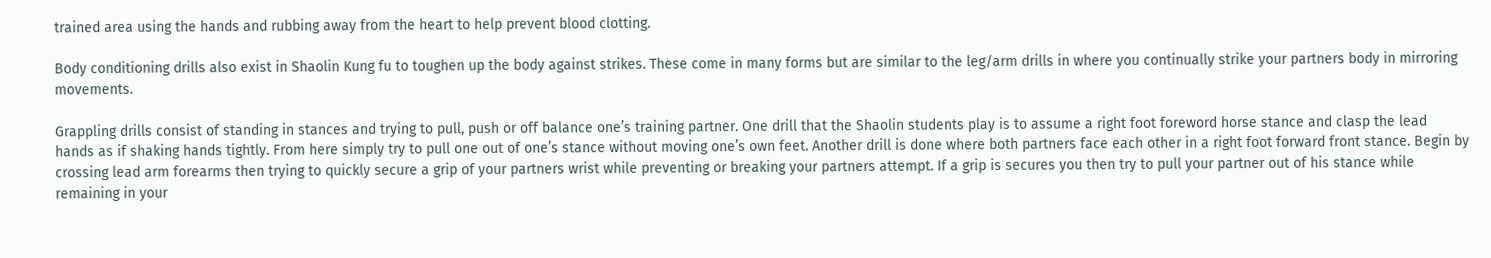trained area using the hands and rubbing away from the heart to help prevent blood clotting.

Body conditioning drills also exist in Shaolin Kung fu to toughen up the body against strikes. These come in many forms but are similar to the leg/arm drills in where you continually strike your partners body in mirroring movements.

Grappling drills consist of standing in stances and trying to pull, push or off balance one’s training partner. One drill that the Shaolin students play is to assume a right foot foreword horse stance and clasp the lead hands as if shaking hands tightly. From here simply try to pull one out of one’s stance without moving one’s own feet. Another drill is done where both partners face each other in a right foot forward front stance. Begin by crossing lead arm forearms then trying to quickly secure a grip of your partners wrist while preventing or breaking your partners attempt. If a grip is secures you then try to pull your partner out of his stance while remaining in your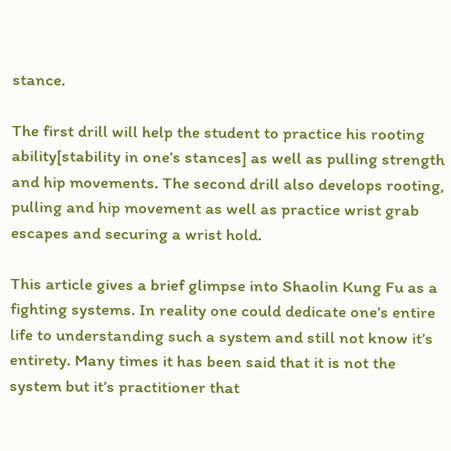stance.

The first drill will help the student to practice his rooting ability[stability in one’s stances] as well as pulling strength and hip movements. The second drill also develops rooting, pulling and hip movement as well as practice wrist grab escapes and securing a wrist hold.

This article gives a brief glimpse into Shaolin Kung Fu as a fighting systems. In reality one could dedicate one’s entire life to understanding such a system and still not know it’s entirety. Many times it has been said that it is not the system but it’s practitioner that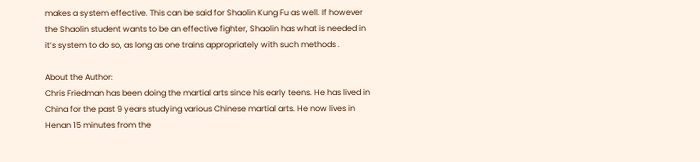makes a system effective. This can be said for Shaolin Kung Fu as well. If however the Shaolin student wants to be an effective fighter, Shaolin has what is needed in it’s system to do so, as long as one trains appropriately with such methods .

About the Author:
Chris Friedman has been doing the martial arts since his early teens. He has lived in China for the past 9 years studying various Chinese martial arts. He now lives in Henan 15 minutes from the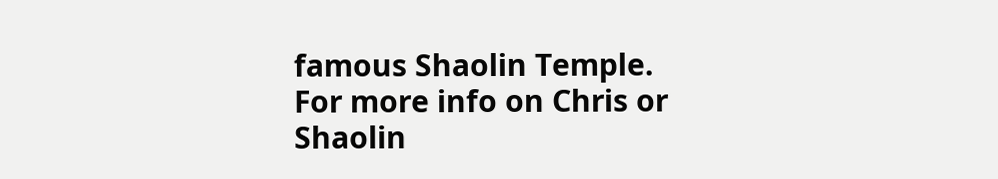famous Shaolin Temple. For more info on Chris or Shaolin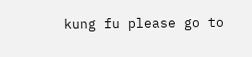kung fu please go to